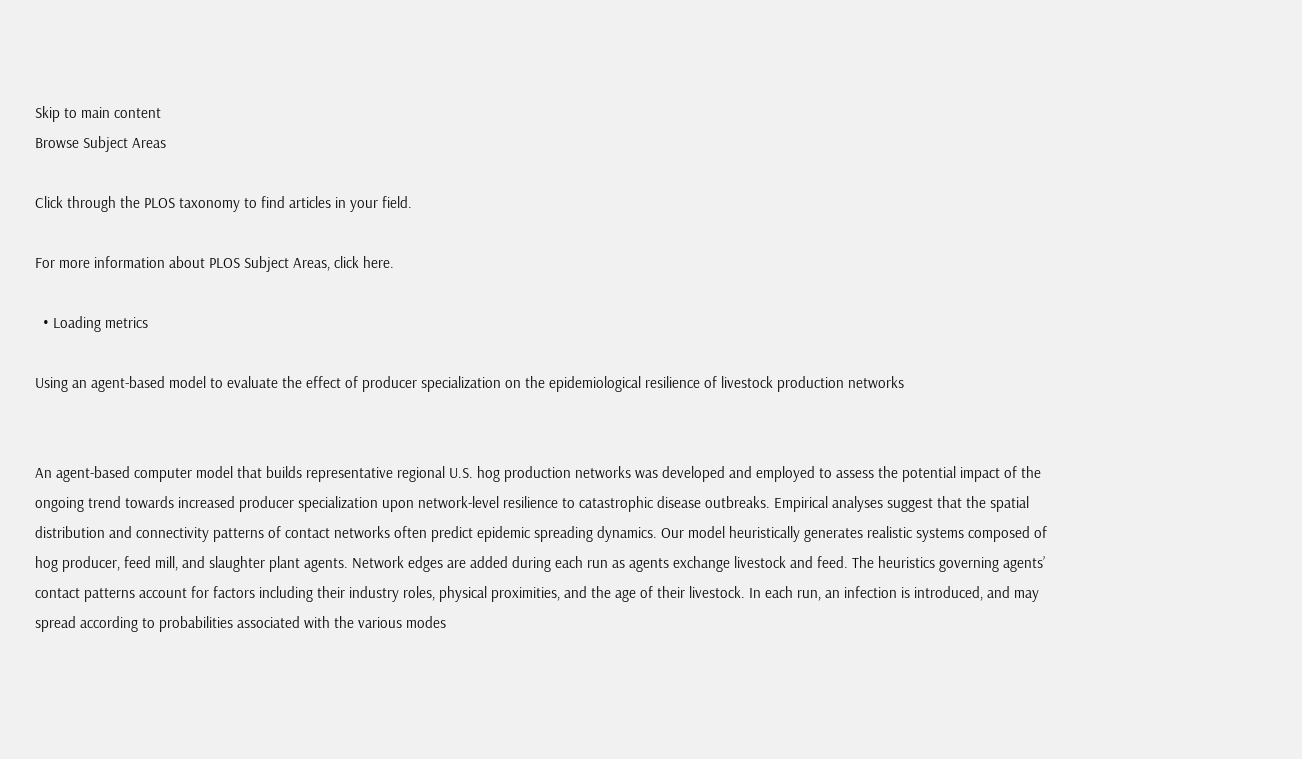Skip to main content
Browse Subject Areas

Click through the PLOS taxonomy to find articles in your field.

For more information about PLOS Subject Areas, click here.

  • Loading metrics

Using an agent-based model to evaluate the effect of producer specialization on the epidemiological resilience of livestock production networks


An agent-based computer model that builds representative regional U.S. hog production networks was developed and employed to assess the potential impact of the ongoing trend towards increased producer specialization upon network-level resilience to catastrophic disease outbreaks. Empirical analyses suggest that the spatial distribution and connectivity patterns of contact networks often predict epidemic spreading dynamics. Our model heuristically generates realistic systems composed of hog producer, feed mill, and slaughter plant agents. Network edges are added during each run as agents exchange livestock and feed. The heuristics governing agents’ contact patterns account for factors including their industry roles, physical proximities, and the age of their livestock. In each run, an infection is introduced, and may spread according to probabilities associated with the various modes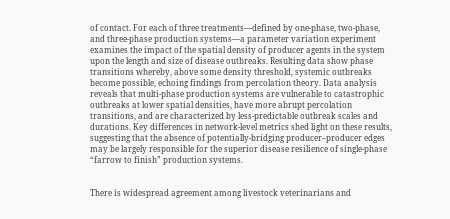of contact. For each of three treatments—defined by one-phase, two-phase, and three-phase production systems—a parameter variation experiment examines the impact of the spatial density of producer agents in the system upon the length and size of disease outbreaks. Resulting data show phase transitions whereby, above some density threshold, systemic outbreaks become possible, echoing findings from percolation theory. Data analysis reveals that multi-phase production systems are vulnerable to catastrophic outbreaks at lower spatial densities, have more abrupt percolation transitions, and are characterized by less-predictable outbreak scales and durations. Key differences in network-level metrics shed light on these results, suggesting that the absence of potentially-bridging producer–producer edges may be largely responsible for the superior disease resilience of single-phase “farrow to finish” production systems.


There is widespread agreement among livestock veterinarians and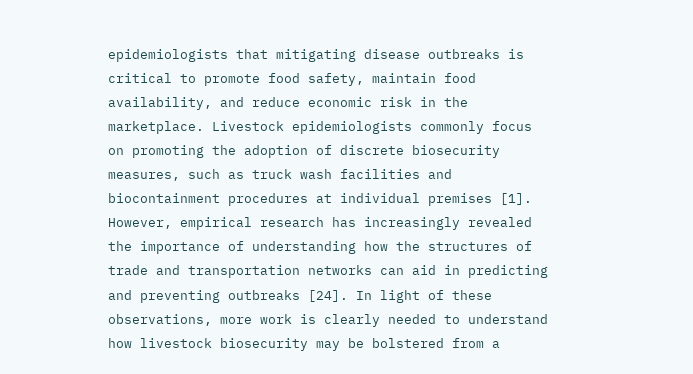epidemiologists that mitigating disease outbreaks is critical to promote food safety, maintain food availability, and reduce economic risk in the marketplace. Livestock epidemiologists commonly focus on promoting the adoption of discrete biosecurity measures, such as truck wash facilities and biocontainment procedures at individual premises [1]. However, empirical research has increasingly revealed the importance of understanding how the structures of trade and transportation networks can aid in predicting and preventing outbreaks [24]. In light of these observations, more work is clearly needed to understand how livestock biosecurity may be bolstered from a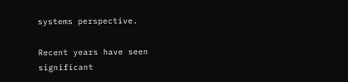systems perspective.

Recent years have seen significant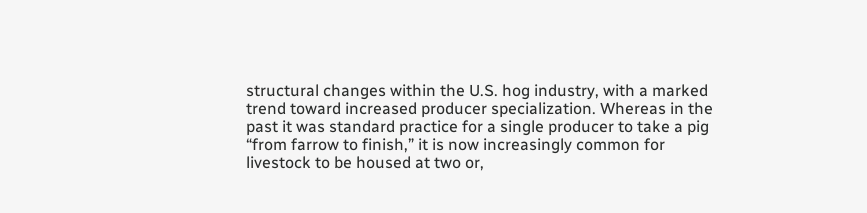structural changes within the U.S. hog industry, with a marked trend toward increased producer specialization. Whereas in the past it was standard practice for a single producer to take a pig “from farrow to finish,” it is now increasingly common for livestock to be housed at two or,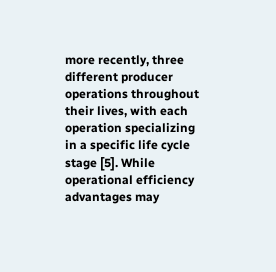more recently, three different producer operations throughout their lives, with each operation specializing in a specific life cycle stage [5]. While operational efficiency advantages may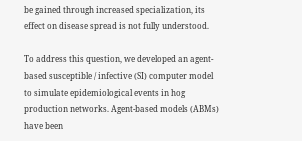be gained through increased specialization, its effect on disease spread is not fully understood.

To address this question, we developed an agent-based susceptible / infective (SI) computer model to simulate epidemiological events in hog production networks. Agent-based models (ABMs) have been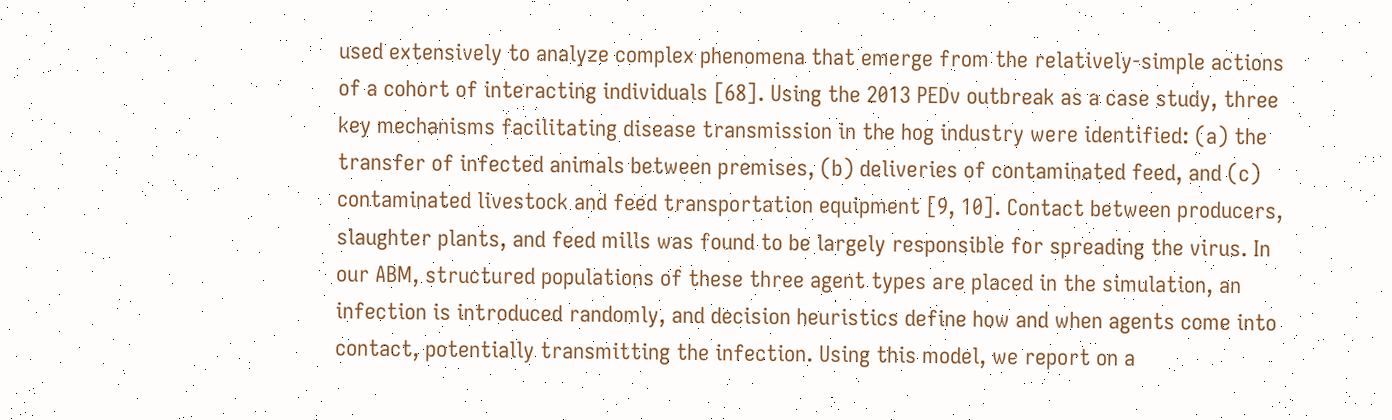used extensively to analyze complex phenomena that emerge from the relatively-simple actions of a cohort of interacting individuals [68]. Using the 2013 PEDv outbreak as a case study, three key mechanisms facilitating disease transmission in the hog industry were identified: (a) the transfer of infected animals between premises, (b) deliveries of contaminated feed, and (c) contaminated livestock and feed transportation equipment [9, 10]. Contact between producers, slaughter plants, and feed mills was found to be largely responsible for spreading the virus. In our ABM, structured populations of these three agent types are placed in the simulation, an infection is introduced randomly, and decision heuristics define how and when agents come into contact, potentially transmitting the infection. Using this model, we report on a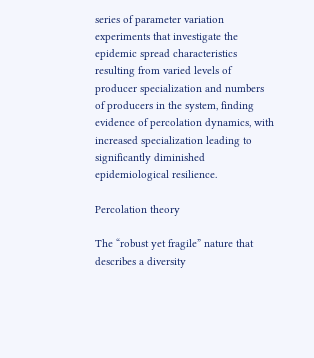series of parameter variation experiments that investigate the epidemic spread characteristics resulting from varied levels of producer specialization and numbers of producers in the system, finding evidence of percolation dynamics, with increased specialization leading to significantly diminished epidemiological resilience.

Percolation theory

The “robust yet fragile” nature that describes a diversity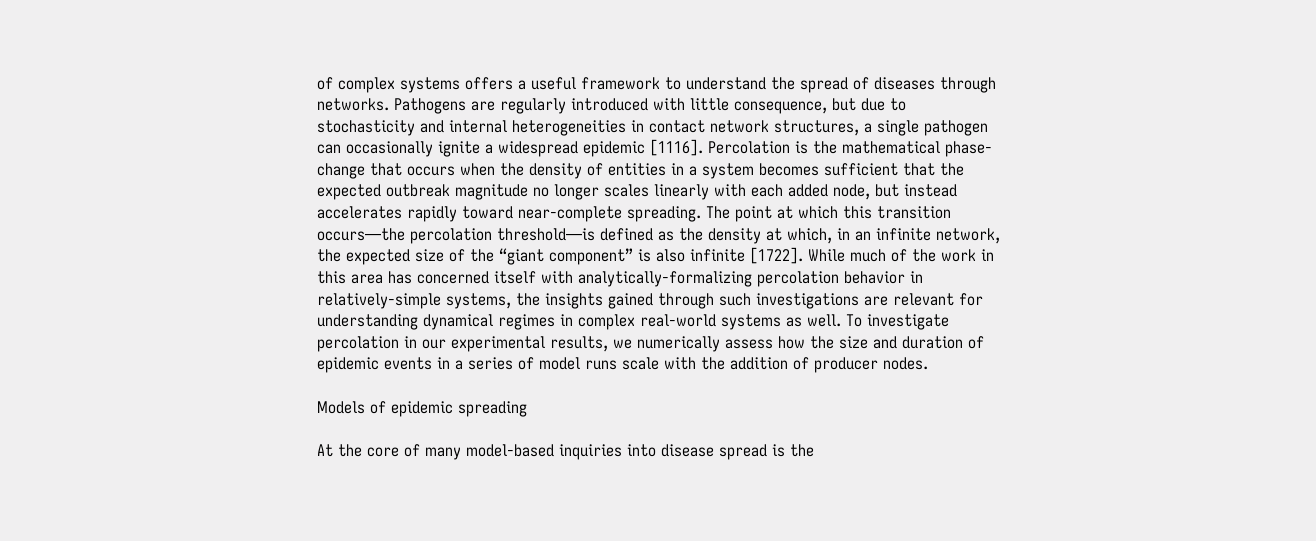of complex systems offers a useful framework to understand the spread of diseases through networks. Pathogens are regularly introduced with little consequence, but due to stochasticity and internal heterogeneities in contact network structures, a single pathogen can occasionally ignite a widespread epidemic [1116]. Percolation is the mathematical phase-change that occurs when the density of entities in a system becomes sufficient that the expected outbreak magnitude no longer scales linearly with each added node, but instead accelerates rapidly toward near-complete spreading. The point at which this transition occurs—the percolation threshold—is defined as the density at which, in an infinite network, the expected size of the “giant component” is also infinite [1722]. While much of the work in this area has concerned itself with analytically-formalizing percolation behavior in relatively-simple systems, the insights gained through such investigations are relevant for understanding dynamical regimes in complex real-world systems as well. To investigate percolation in our experimental results, we numerically assess how the size and duration of epidemic events in a series of model runs scale with the addition of producer nodes.

Models of epidemic spreading

At the core of many model-based inquiries into disease spread is the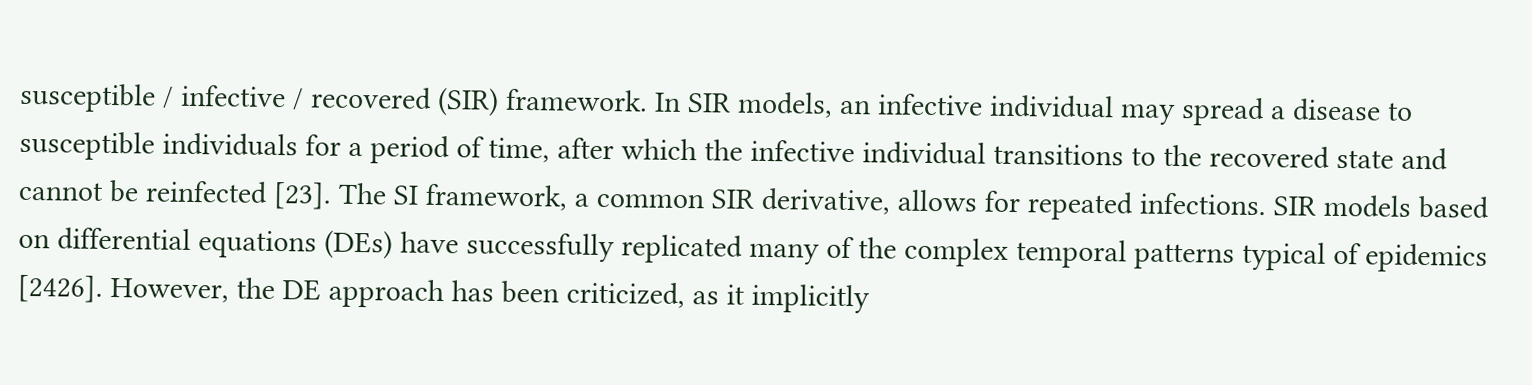susceptible / infective / recovered (SIR) framework. In SIR models, an infective individual may spread a disease to susceptible individuals for a period of time, after which the infective individual transitions to the recovered state and cannot be reinfected [23]. The SI framework, a common SIR derivative, allows for repeated infections. SIR models based on differential equations (DEs) have successfully replicated many of the complex temporal patterns typical of epidemics [2426]. However, the DE approach has been criticized, as it implicitly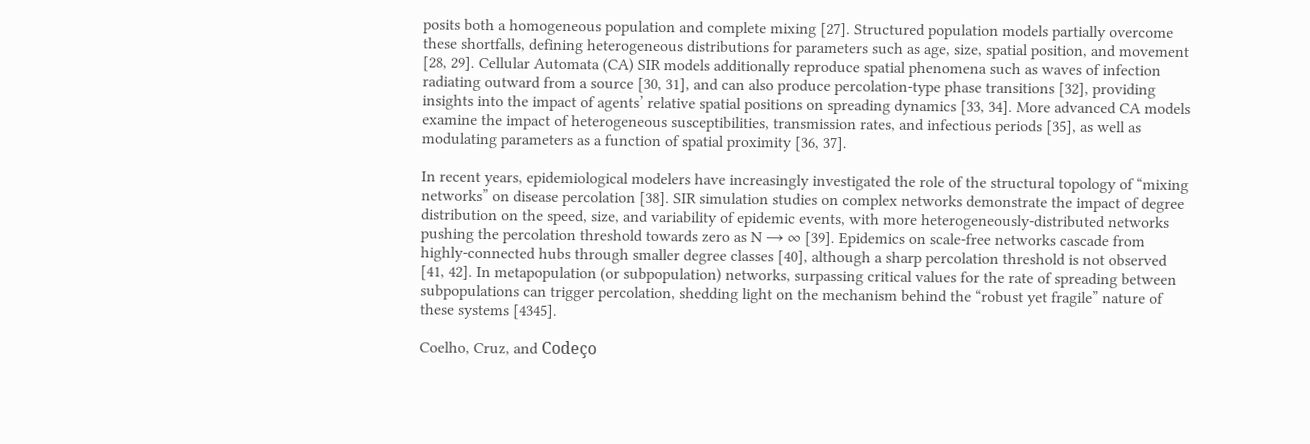posits both a homogeneous population and complete mixing [27]. Structured population models partially overcome these shortfalls, defining heterogeneous distributions for parameters such as age, size, spatial position, and movement [28, 29]. Cellular Automata (CA) SIR models additionally reproduce spatial phenomena such as waves of infection radiating outward from a source [30, 31], and can also produce percolation-type phase transitions [32], providing insights into the impact of agents’ relative spatial positions on spreading dynamics [33, 34]. More advanced CA models examine the impact of heterogeneous susceptibilities, transmission rates, and infectious periods [35], as well as modulating parameters as a function of spatial proximity [36, 37].

In recent years, epidemiological modelers have increasingly investigated the role of the structural topology of “mixing networks” on disease percolation [38]. SIR simulation studies on complex networks demonstrate the impact of degree distribution on the speed, size, and variability of epidemic events, with more heterogeneously-distributed networks pushing the percolation threshold towards zero as N → ∞ [39]. Epidemics on scale-free networks cascade from highly-connected hubs through smaller degree classes [40], although a sharp percolation threshold is not observed [41, 42]. In metapopulation (or subpopulation) networks, surpassing critical values for the rate of spreading between subpopulations can trigger percolation, shedding light on the mechanism behind the “robust yet fragile” nature of these systems [4345].

Coelho, Cruz, and Codeço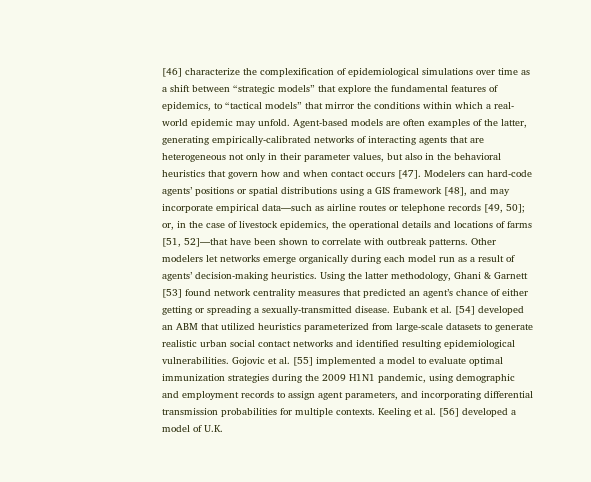[46] characterize the complexification of epidemiological simulations over time as a shift between “strategic models” that explore the fundamental features of epidemics, to “tactical models” that mirror the conditions within which a real-world epidemic may unfold. Agent-based models are often examples of the latter, generating empirically-calibrated networks of interacting agents that are heterogeneous not only in their parameter values, but also in the behavioral heuristics that govern how and when contact occurs [47]. Modelers can hard-code agents’ positions or spatial distributions using a GIS framework [48], and may incorporate empirical data—such as airline routes or telephone records [49, 50]; or, in the case of livestock epidemics, the operational details and locations of farms [51, 52]—that have been shown to correlate with outbreak patterns. Other modelers let networks emerge organically during each model run as a result of agents’ decision-making heuristics. Using the latter methodology, Ghani & Garnett [53] found network centrality measures that predicted an agent’s chance of either getting or spreading a sexually-transmitted disease. Eubank et al. [54] developed an ABM that utilized heuristics parameterized from large-scale datasets to generate realistic urban social contact networks and identified resulting epidemiological vulnerabilities. Gojovic et al. [55] implemented a model to evaluate optimal immunization strategies during the 2009 H1N1 pandemic, using demographic and employment records to assign agent parameters, and incorporating differential transmission probabilities for multiple contexts. Keeling et al. [56] developed a model of U.K.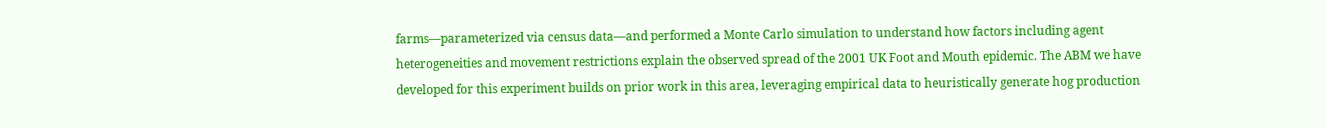farms—parameterized via census data—and performed a Monte Carlo simulation to understand how factors including agent heterogeneities and movement restrictions explain the observed spread of the 2001 UK Foot and Mouth epidemic. The ABM we have developed for this experiment builds on prior work in this area, leveraging empirical data to heuristically generate hog production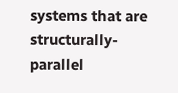systems that are structurally-parallel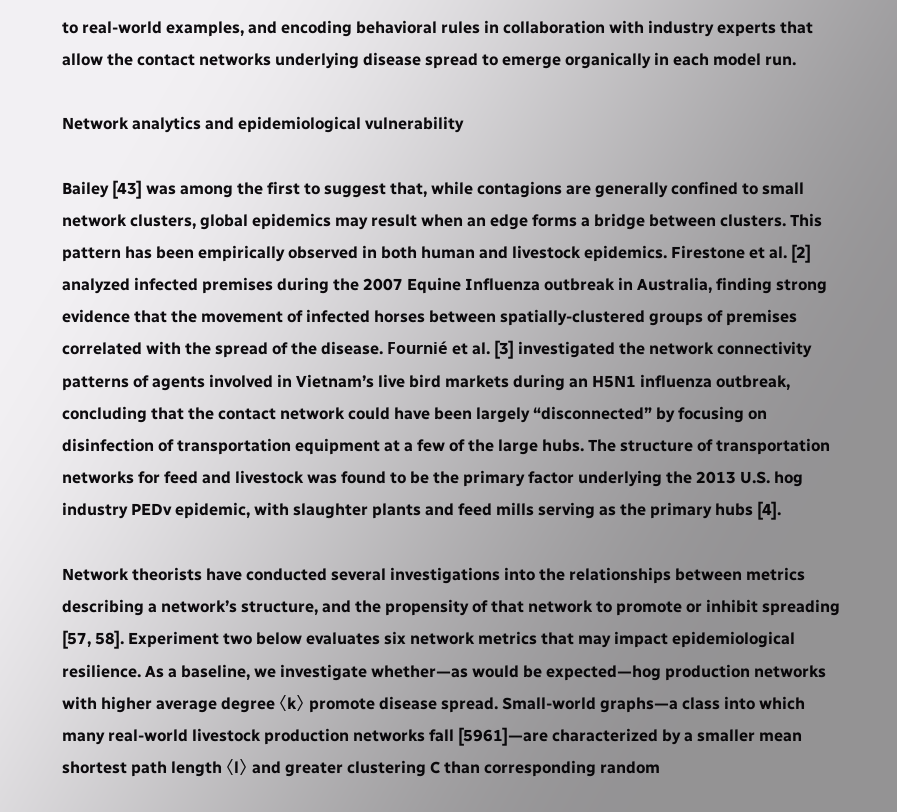to real-world examples, and encoding behavioral rules in collaboration with industry experts that allow the contact networks underlying disease spread to emerge organically in each model run.

Network analytics and epidemiological vulnerability

Bailey [43] was among the first to suggest that, while contagions are generally confined to small network clusters, global epidemics may result when an edge forms a bridge between clusters. This pattern has been empirically observed in both human and livestock epidemics. Firestone et al. [2] analyzed infected premises during the 2007 Equine Influenza outbreak in Australia, finding strong evidence that the movement of infected horses between spatially-clustered groups of premises correlated with the spread of the disease. Fournié et al. [3] investigated the network connectivity patterns of agents involved in Vietnam’s live bird markets during an H5N1 influenza outbreak, concluding that the contact network could have been largely “disconnected” by focusing on disinfection of transportation equipment at a few of the large hubs. The structure of transportation networks for feed and livestock was found to be the primary factor underlying the 2013 U.S. hog industry PEDv epidemic, with slaughter plants and feed mills serving as the primary hubs [4].

Network theorists have conducted several investigations into the relationships between metrics describing a network’s structure, and the propensity of that network to promote or inhibit spreading [57, 58]. Experiment two below evaluates six network metrics that may impact epidemiological resilience. As a baseline, we investigate whether—as would be expected—hog production networks with higher average degree 〈k〉 promote disease spread. Small-world graphs—a class into which many real-world livestock production networks fall [5961]—are characterized by a smaller mean shortest path length 〈l〉 and greater clustering C than corresponding random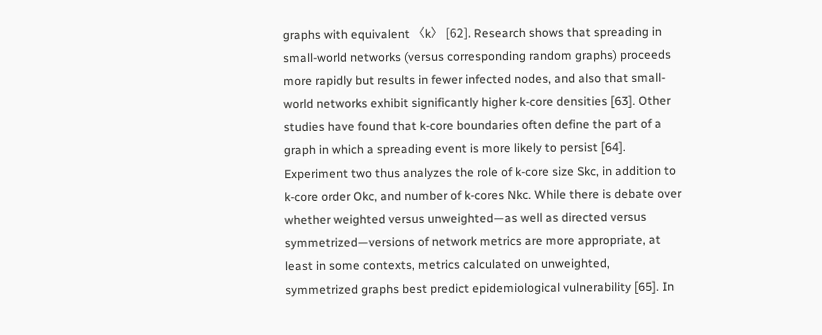graphs with equivalent 〈k〉 [62]. Research shows that spreading in small-world networks (versus corresponding random graphs) proceeds more rapidly but results in fewer infected nodes, and also that small-world networks exhibit significantly higher k-core densities [63]. Other studies have found that k-core boundaries often define the part of a graph in which a spreading event is more likely to persist [64]. Experiment two thus analyzes the role of k-core size Skc, in addition to k-core order Okc, and number of k-cores Nkc. While there is debate over whether weighted versus unweighted—as well as directed versus symmetrized—versions of network metrics are more appropriate, at least in some contexts, metrics calculated on unweighted, symmetrized graphs best predict epidemiological vulnerability [65]. In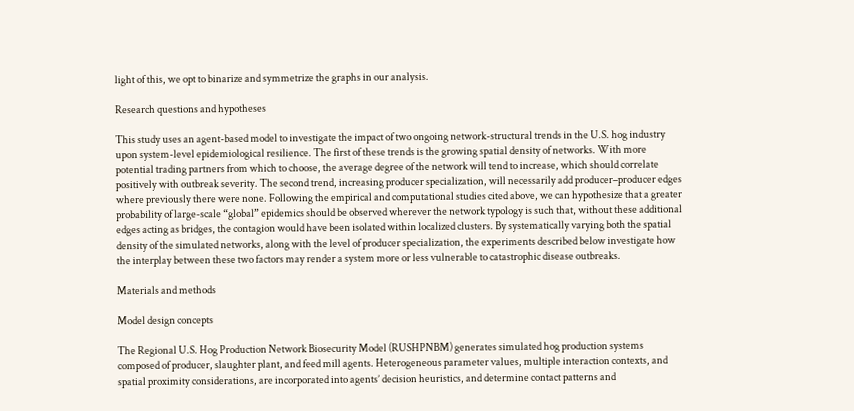light of this, we opt to binarize and symmetrize the graphs in our analysis.

Research questions and hypotheses

This study uses an agent-based model to investigate the impact of two ongoing network-structural trends in the U.S. hog industry upon system-level epidemiological resilience. The first of these trends is the growing spatial density of networks. With more potential trading partners from which to choose, the average degree of the network will tend to increase, which should correlate positively with outbreak severity. The second trend, increasing producer specialization, will necessarily add producer–producer edges where previously there were none. Following the empirical and computational studies cited above, we can hypothesize that a greater probability of large-scale “global” epidemics should be observed wherever the network typology is such that, without these additional edges acting as bridges, the contagion would have been isolated within localized clusters. By systematically varying both the spatial density of the simulated networks, along with the level of producer specialization, the experiments described below investigate how the interplay between these two factors may render a system more or less vulnerable to catastrophic disease outbreaks.

Materials and methods

Model design concepts

The Regional U.S. Hog Production Network Biosecurity Model (RUSHPNBM) generates simulated hog production systems composed of producer, slaughter plant, and feed mill agents. Heterogeneous parameter values, multiple interaction contexts, and spatial proximity considerations, are incorporated into agents’ decision heuristics, and determine contact patterns and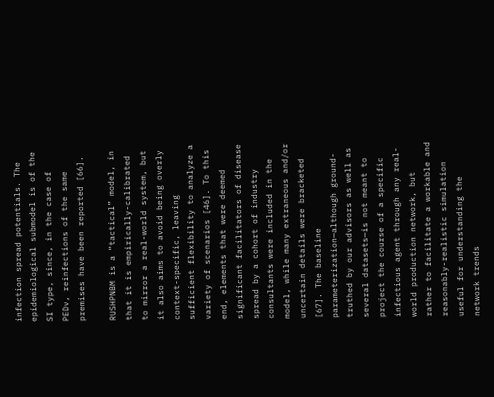infection spread potentials. The epidemiological submodel is of the SI type, since, in the case of PEDv, reinfections of the same premises have been reported [66].

RUSHPNBM is a “tactical” model, in that it is empirically-calibrated to mirror a real-world system, but it also aims to avoid being overly context-specific, leaving sufficient flexibility to analyze a variety of scenarios [46]. To this end, elements that were deemed significant facilitators of disease spread by a cohort of industry consultants were included in the model, while many extraneous and/or uncertain details were bracketed [67]. The baseline parameterization—although ground-truthed by our advisors as well as several datasets—is not meant to project the course of a specific infectious agent through any real-world production network, but rather to facilitate a workable and reasonably-realistic simulation useful for understanding the network trends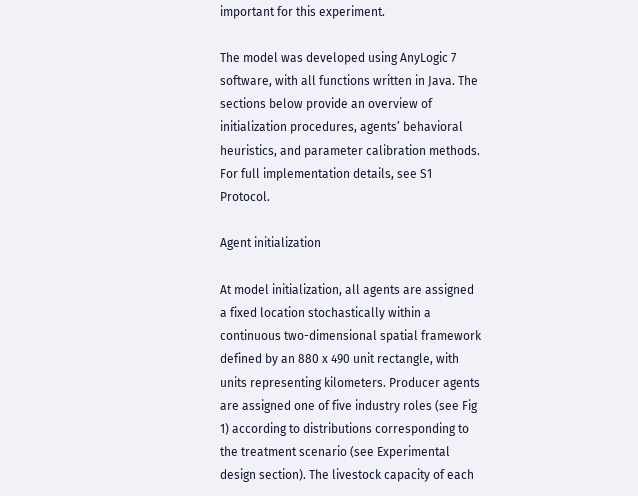important for this experiment.

The model was developed using AnyLogic 7 software, with all functions written in Java. The sections below provide an overview of initialization procedures, agents’ behavioral heuristics, and parameter calibration methods. For full implementation details, see S1 Protocol.

Agent initialization

At model initialization, all agents are assigned a fixed location stochastically within a continuous two-dimensional spatial framework defined by an 880 x 490 unit rectangle, with units representing kilometers. Producer agents are assigned one of five industry roles (see Fig 1) according to distributions corresponding to the treatment scenario (see Experimental design section). The livestock capacity of each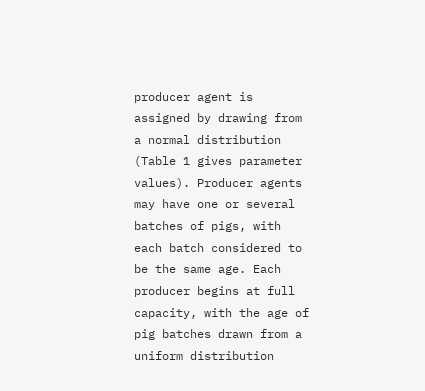producer agent is assigned by drawing from a normal distribution (Table 1 gives parameter values). Producer agents may have one or several batches of pigs, with each batch considered to be the same age. Each producer begins at full capacity, with the age of pig batches drawn from a uniform distribution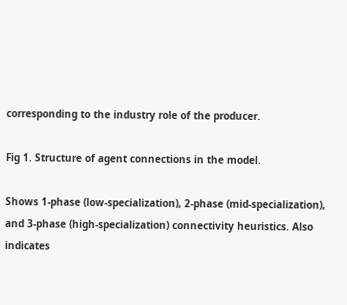corresponding to the industry role of the producer.

Fig 1. Structure of agent connections in the model.

Shows 1-phase (low-specialization), 2-phase (mid-specialization), and 3-phase (high-specialization) connectivity heuristics. Also indicates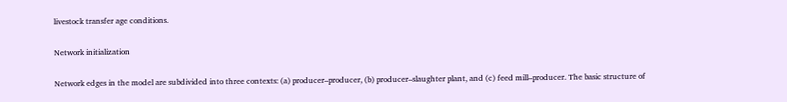livestock transfer age conditions.

Network initialization

Network edges in the model are subdivided into three contexts: (a) producer–producer, (b) producer–slaughter plant, and (c) feed mill–producer. The basic structure of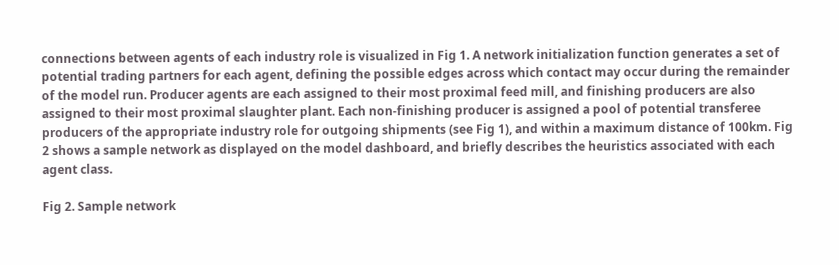connections between agents of each industry role is visualized in Fig 1. A network initialization function generates a set of potential trading partners for each agent, defining the possible edges across which contact may occur during the remainder of the model run. Producer agents are each assigned to their most proximal feed mill, and finishing producers are also assigned to their most proximal slaughter plant. Each non-finishing producer is assigned a pool of potential transferee producers of the appropriate industry role for outgoing shipments (see Fig 1), and within a maximum distance of 100km. Fig 2 shows a sample network as displayed on the model dashboard, and briefly describes the heuristics associated with each agent class.

Fig 2. Sample network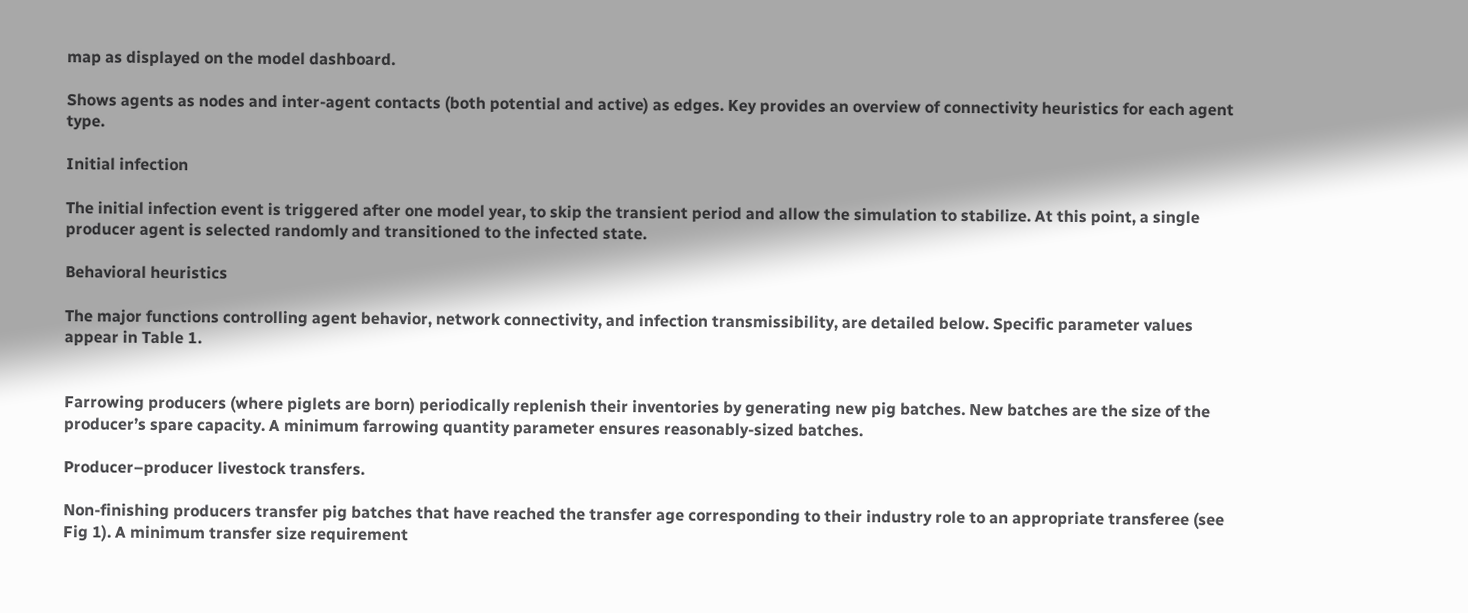map as displayed on the model dashboard.

Shows agents as nodes and inter-agent contacts (both potential and active) as edges. Key provides an overview of connectivity heuristics for each agent type.

Initial infection

The initial infection event is triggered after one model year, to skip the transient period and allow the simulation to stabilize. At this point, a single producer agent is selected randomly and transitioned to the infected state.

Behavioral heuristics

The major functions controlling agent behavior, network connectivity, and infection transmissibility, are detailed below. Specific parameter values appear in Table 1.


Farrowing producers (where piglets are born) periodically replenish their inventories by generating new pig batches. New batches are the size of the producer’s spare capacity. A minimum farrowing quantity parameter ensures reasonably-sized batches.

Producer–producer livestock transfers.

Non-finishing producers transfer pig batches that have reached the transfer age corresponding to their industry role to an appropriate transferee (see Fig 1). A minimum transfer size requirement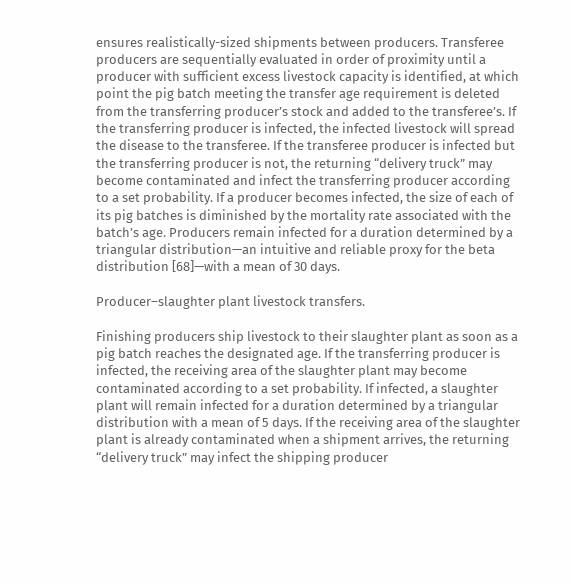ensures realistically-sized shipments between producers. Transferee producers are sequentially evaluated in order of proximity until a producer with sufficient excess livestock capacity is identified, at which point the pig batch meeting the transfer age requirement is deleted from the transferring producer’s stock and added to the transferee’s. If the transferring producer is infected, the infected livestock will spread the disease to the transferee. If the transferee producer is infected but the transferring producer is not, the returning “delivery truck” may become contaminated and infect the transferring producer according to a set probability. If a producer becomes infected, the size of each of its pig batches is diminished by the mortality rate associated with the batch’s age. Producers remain infected for a duration determined by a triangular distribution—an intuitive and reliable proxy for the beta distribution [68]—with a mean of 30 days.

Producer–slaughter plant livestock transfers.

Finishing producers ship livestock to their slaughter plant as soon as a pig batch reaches the designated age. If the transferring producer is infected, the receiving area of the slaughter plant may become contaminated according to a set probability. If infected, a slaughter plant will remain infected for a duration determined by a triangular distribution with a mean of 5 days. If the receiving area of the slaughter plant is already contaminated when a shipment arrives, the returning “delivery truck” may infect the shipping producer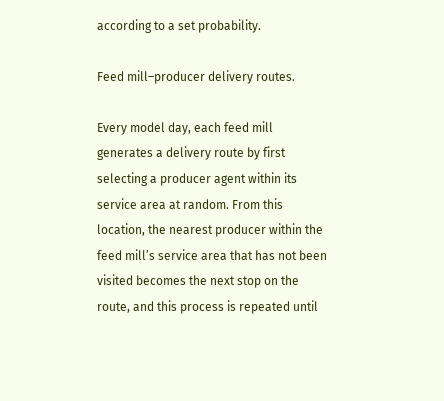according to a set probability.

Feed mill–producer delivery routes.

Every model day, each feed mill generates a delivery route by first selecting a producer agent within its service area at random. From this location, the nearest producer within the feed mill’s service area that has not been visited becomes the next stop on the route, and this process is repeated until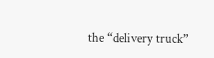the “delivery truck”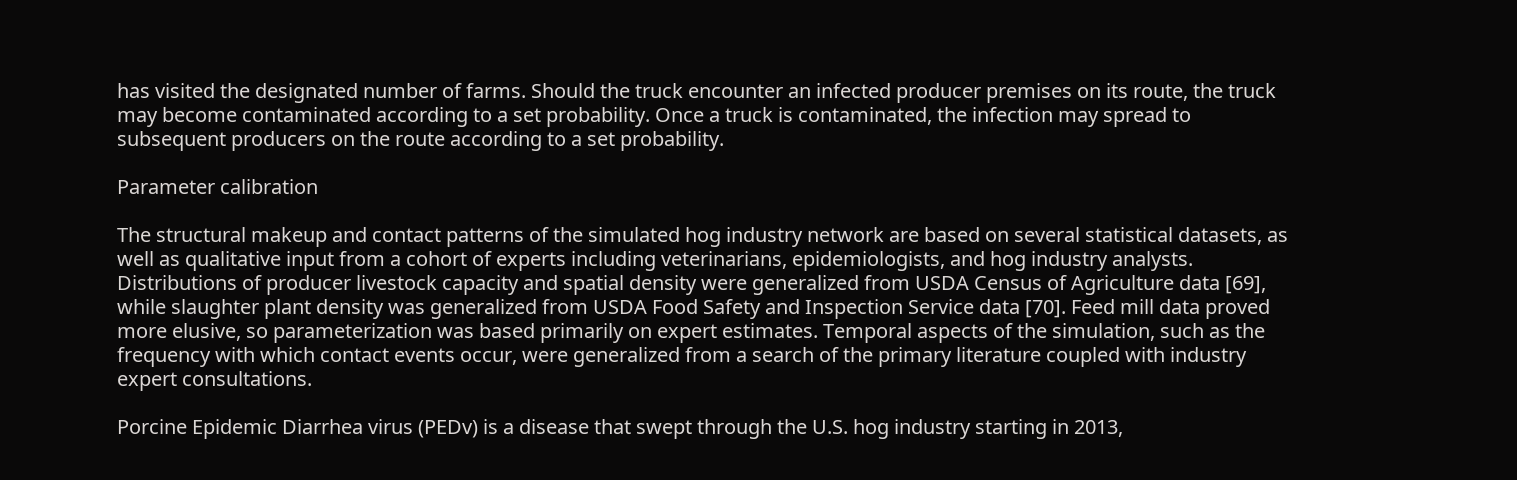has visited the designated number of farms. Should the truck encounter an infected producer premises on its route, the truck may become contaminated according to a set probability. Once a truck is contaminated, the infection may spread to subsequent producers on the route according to a set probability.

Parameter calibration

The structural makeup and contact patterns of the simulated hog industry network are based on several statistical datasets, as well as qualitative input from a cohort of experts including veterinarians, epidemiologists, and hog industry analysts. Distributions of producer livestock capacity and spatial density were generalized from USDA Census of Agriculture data [69], while slaughter plant density was generalized from USDA Food Safety and Inspection Service data [70]. Feed mill data proved more elusive, so parameterization was based primarily on expert estimates. Temporal aspects of the simulation, such as the frequency with which contact events occur, were generalized from a search of the primary literature coupled with industry expert consultations.

Porcine Epidemic Diarrhea virus (PEDv) is a disease that swept through the U.S. hog industry starting in 2013,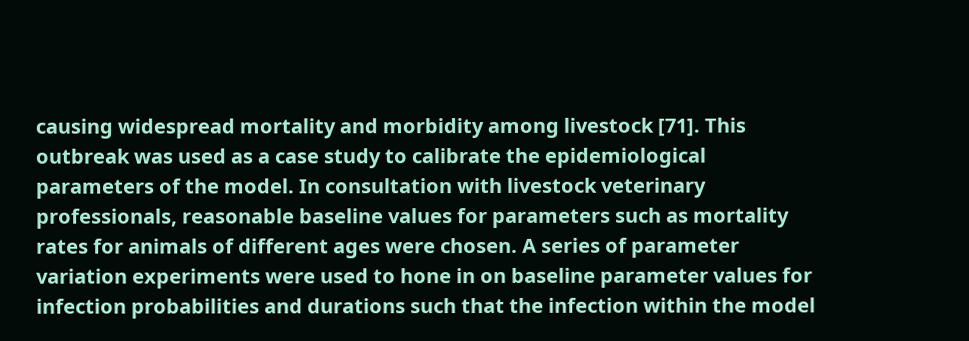causing widespread mortality and morbidity among livestock [71]. This outbreak was used as a case study to calibrate the epidemiological parameters of the model. In consultation with livestock veterinary professionals, reasonable baseline values for parameters such as mortality rates for animals of different ages were chosen. A series of parameter variation experiments were used to hone in on baseline parameter values for infection probabilities and durations such that the infection within the model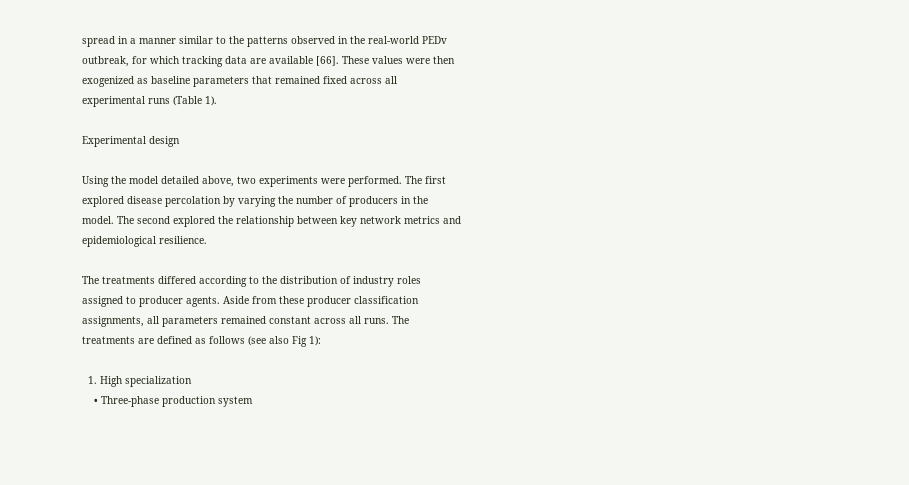spread in a manner similar to the patterns observed in the real-world PEDv outbreak, for which tracking data are available [66]. These values were then exogenized as baseline parameters that remained fixed across all experimental runs (Table 1).

Experimental design

Using the model detailed above, two experiments were performed. The first explored disease percolation by varying the number of producers in the model. The second explored the relationship between key network metrics and epidemiological resilience.

The treatments differed according to the distribution of industry roles assigned to producer agents. Aside from these producer classification assignments, all parameters remained constant across all runs. The treatments are defined as follows (see also Fig 1):

  1. High specialization
    • Three-phase production system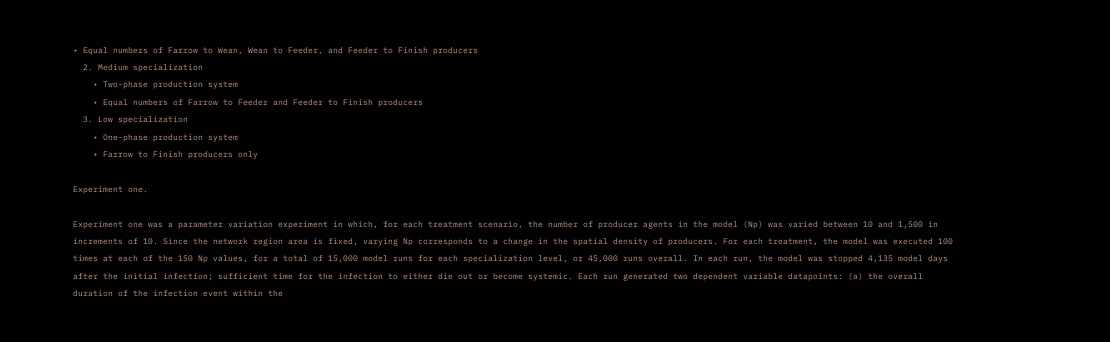• Equal numbers of Farrow to Wean, Wean to Feeder, and Feeder to Finish producers
  2. Medium specialization
    • Two-phase production system
    • Equal numbers of Farrow to Feeder and Feeder to Finish producers
  3. Low specialization
    • One-phase production system
    • Farrow to Finish producers only

Experiment one.

Experiment one was a parameter variation experiment in which, for each treatment scenario, the number of producer agents in the model (Np) was varied between 10 and 1,500 in increments of 10. Since the network region area is fixed, varying Np corresponds to a change in the spatial density of producers. For each treatment, the model was executed 100 times at each of the 150 Np values, for a total of 15,000 model runs for each specialization level, or 45,000 runs overall. In each run, the model was stopped 4,135 model days after the initial infection; sufficient time for the infection to either die out or become systemic. Each run generated two dependent variable datapoints: (a) the overall duration of the infection event within the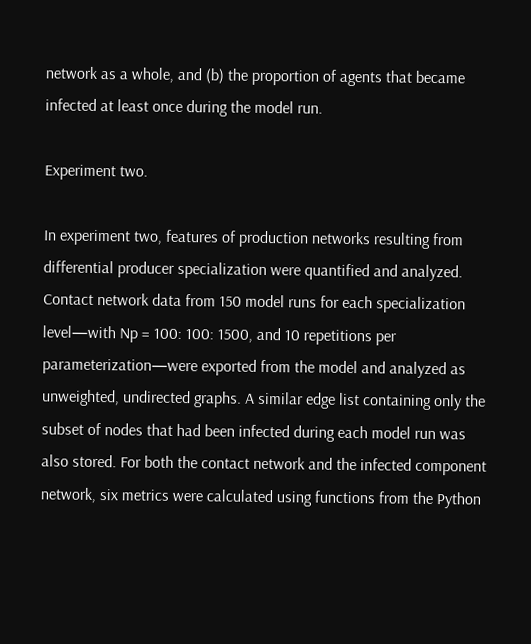network as a whole, and (b) the proportion of agents that became infected at least once during the model run.

Experiment two.

In experiment two, features of production networks resulting from differential producer specialization were quantified and analyzed. Contact network data from 150 model runs for each specialization level—with Np = 100: 100: 1500, and 10 repetitions per parameterization—were exported from the model and analyzed as unweighted, undirected graphs. A similar edge list containing only the subset of nodes that had been infected during each model run was also stored. For both the contact network and the infected component network, six metrics were calculated using functions from the Python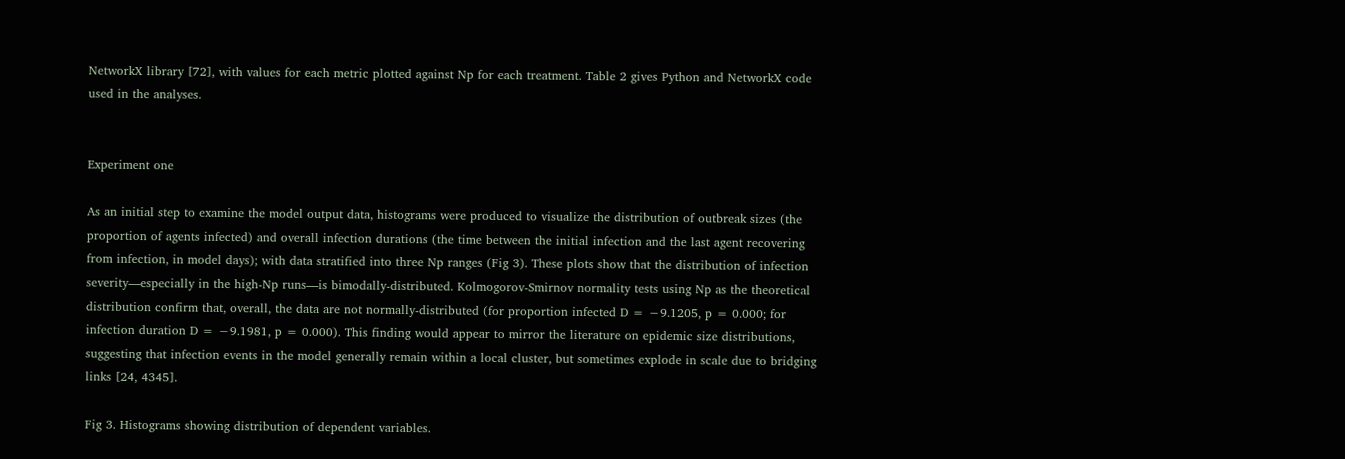NetworkX library [72], with values for each metric plotted against Np for each treatment. Table 2 gives Python and NetworkX code used in the analyses.


Experiment one

As an initial step to examine the model output data, histograms were produced to visualize the distribution of outbreak sizes (the proportion of agents infected) and overall infection durations (the time between the initial infection and the last agent recovering from infection, in model days); with data stratified into three Np ranges (Fig 3). These plots show that the distribution of infection severity—especially in the high-Np runs—is bimodally-distributed. Kolmogorov-Smirnov normality tests using Np as the theoretical distribution confirm that, overall, the data are not normally-distributed (for proportion infected D = −9.1205, p = 0.000; for infection duration D = −9.1981, p = 0.000). This finding would appear to mirror the literature on epidemic size distributions, suggesting that infection events in the model generally remain within a local cluster, but sometimes explode in scale due to bridging links [24, 4345].

Fig 3. Histograms showing distribution of dependent variables.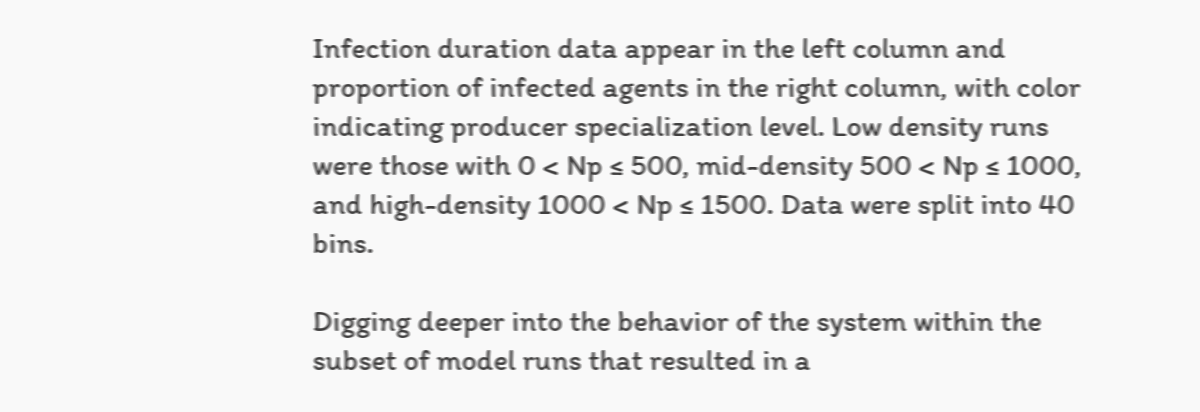Infection duration data appear in the left column and proportion of infected agents in the right column, with color indicating producer specialization level. Low density runs were those with 0 < Np ≤ 500, mid-density 500 < Np ≤ 1000, and high-density 1000 < Np ≤ 1500. Data were split into 40 bins.

Digging deeper into the behavior of the system within the subset of model runs that resulted in a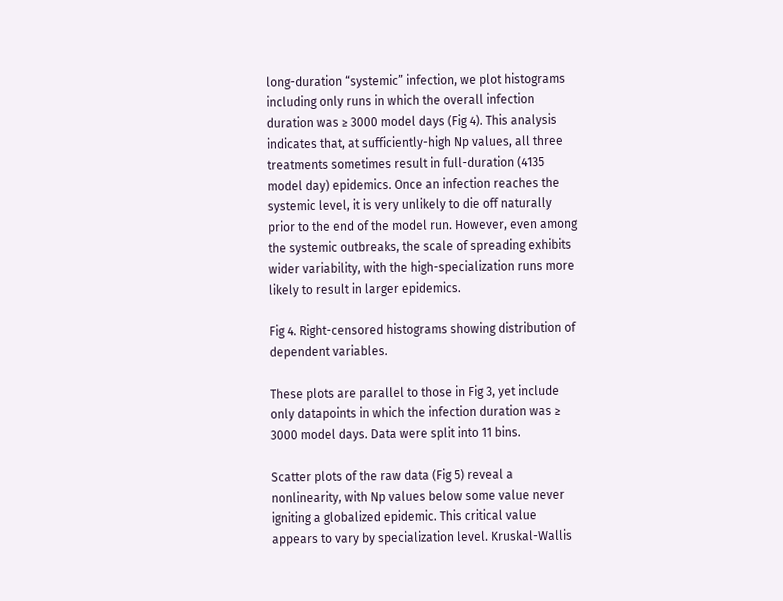long-duration “systemic” infection, we plot histograms including only runs in which the overall infection duration was ≥ 3000 model days (Fig 4). This analysis indicates that, at sufficiently-high Np values, all three treatments sometimes result in full-duration (4135 model day) epidemics. Once an infection reaches the systemic level, it is very unlikely to die off naturally prior to the end of the model run. However, even among the systemic outbreaks, the scale of spreading exhibits wider variability, with the high-specialization runs more likely to result in larger epidemics.

Fig 4. Right-censored histograms showing distribution of dependent variables.

These plots are parallel to those in Fig 3, yet include only datapoints in which the infection duration was ≥ 3000 model days. Data were split into 11 bins.

Scatter plots of the raw data (Fig 5) reveal a nonlinearity, with Np values below some value never igniting a globalized epidemic. This critical value appears to vary by specialization level. Kruskal-Wallis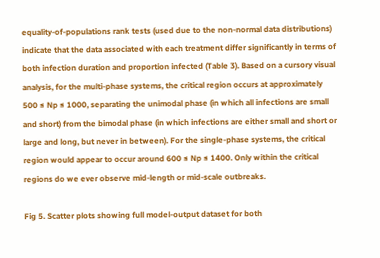equality-of-populations rank tests (used due to the non-normal data distributions) indicate that the data associated with each treatment differ significantly in terms of both infection duration and proportion infected (Table 3). Based on a cursory visual analysis, for the multi-phase systems, the critical region occurs at approximately 500 ≤ Np ≤ 1000, separating the unimodal phase (in which all infections are small and short) from the bimodal phase (in which infections are either small and short or large and long, but never in between). For the single-phase systems, the critical region would appear to occur around 600 ≤ Np ≤ 1400. Only within the critical regions do we ever observe mid-length or mid-scale outbreaks.

Fig 5. Scatter plots showing full model-output dataset for both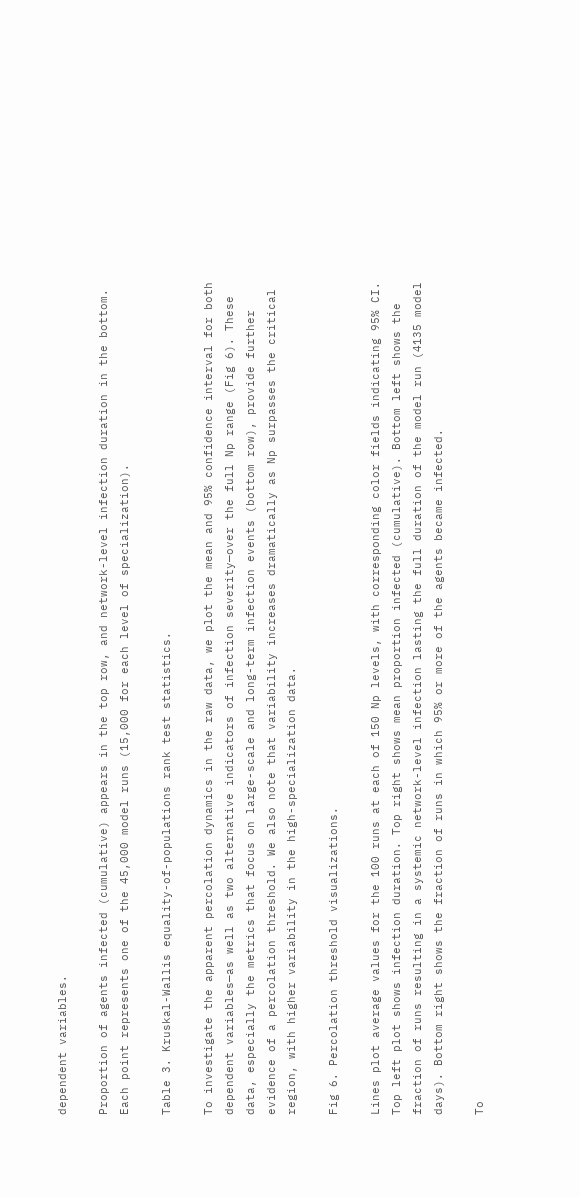dependent variables.

Proportion of agents infected (cumulative) appears in the top row, and network-level infection duration in the bottom. Each point represents one of the 45,000 model runs (15,000 for each level of specialization).

Table 3. Kruskal-Wallis equality-of-populations rank test statistics.

To investigate the apparent percolation dynamics in the raw data, we plot the mean and 95% confidence interval for both dependent variables—as well as two alternative indicators of infection severity—over the full Np range (Fig 6). These data, especially the metrics that focus on large-scale and long-term infection events (bottom row), provide further evidence of a percolation threshold. We also note that variability increases dramatically as Np surpasses the critical region, with higher variability in the high-specialization data.

Fig 6. Percolation threshold visualizations.

Lines plot average values for the 100 runs at each of 150 Np levels, with corresponding color fields indicating 95% CI. Top left plot shows infection duration. Top right shows mean proportion infected (cumulative). Bottom left shows the fraction of runs resulting in a systemic network-level infection lasting the full duration of the model run (4135 model days). Bottom right shows the fraction of runs in which 95% or more of the agents became infected.

To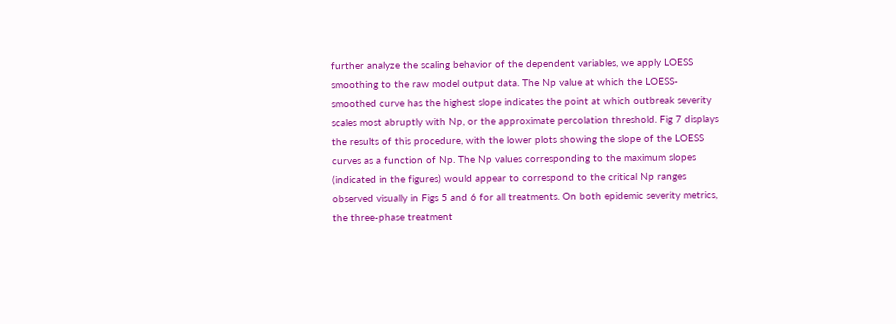further analyze the scaling behavior of the dependent variables, we apply LOESS smoothing to the raw model output data. The Np value at which the LOESS-smoothed curve has the highest slope indicates the point at which outbreak severity scales most abruptly with Np, or the approximate percolation threshold. Fig 7 displays the results of this procedure, with the lower plots showing the slope of the LOESS curves as a function of Np. The Np values corresponding to the maximum slopes (indicated in the figures) would appear to correspond to the critical Np ranges observed visually in Figs 5 and 6 for all treatments. On both epidemic severity metrics, the three-phase treatment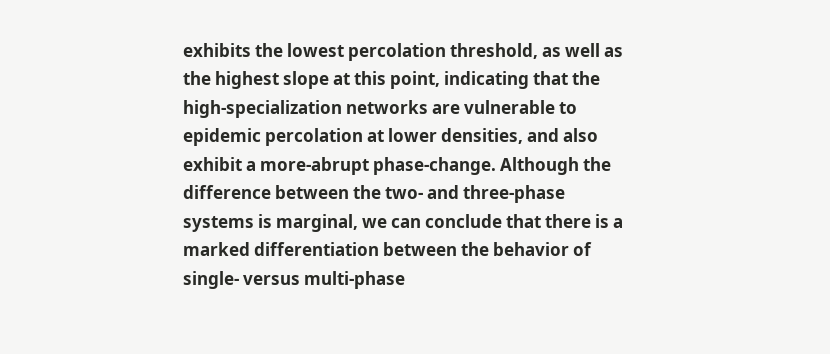exhibits the lowest percolation threshold, as well as the highest slope at this point, indicating that the high-specialization networks are vulnerable to epidemic percolation at lower densities, and also exhibit a more-abrupt phase-change. Although the difference between the two- and three-phase systems is marginal, we can conclude that there is a marked differentiation between the behavior of single- versus multi-phase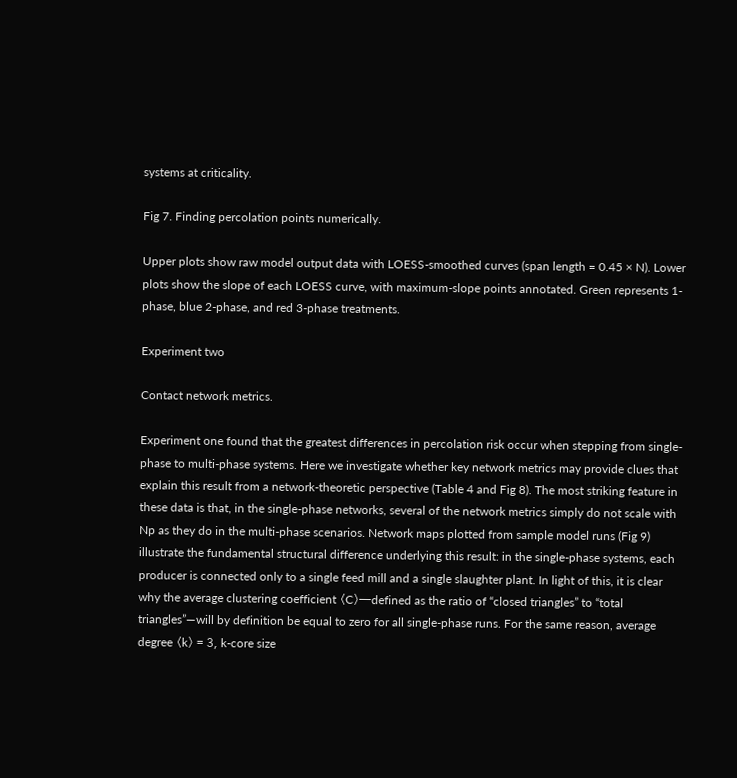systems at criticality.

Fig 7. Finding percolation points numerically.

Upper plots show raw model output data with LOESS-smoothed curves (span length = 0.45 × N). Lower plots show the slope of each LOESS curve, with maximum-slope points annotated. Green represents 1-phase, blue 2-phase, and red 3-phase treatments.

Experiment two

Contact network metrics.

Experiment one found that the greatest differences in percolation risk occur when stepping from single-phase to multi-phase systems. Here we investigate whether key network metrics may provide clues that explain this result from a network-theoretic perspective (Table 4 and Fig 8). The most striking feature in these data is that, in the single-phase networks, several of the network metrics simply do not scale with Np as they do in the multi-phase scenarios. Network maps plotted from sample model runs (Fig 9) illustrate the fundamental structural difference underlying this result: in the single-phase systems, each producer is connected only to a single feed mill and a single slaughter plant. In light of this, it is clear why the average clustering coefficient 〈C〉—defined as the ratio of “closed triangles” to “total triangles”—will by definition be equal to zero for all single-phase runs. For the same reason, average degree 〈k〉 = 3, k-core size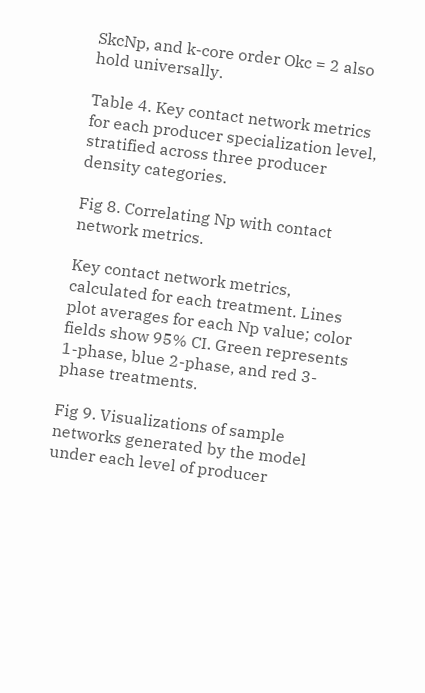SkcNp, and k-core order Okc = 2 also hold universally.

Table 4. Key contact network metrics for each producer specialization level, stratified across three producer density categories.

Fig 8. Correlating Np with contact network metrics.

Key contact network metrics, calculated for each treatment. Lines plot averages for each Np value; color fields show 95% CI. Green represents 1-phase, blue 2-phase, and red 3-phase treatments.

Fig 9. Visualizations of sample networks generated by the model under each level of producer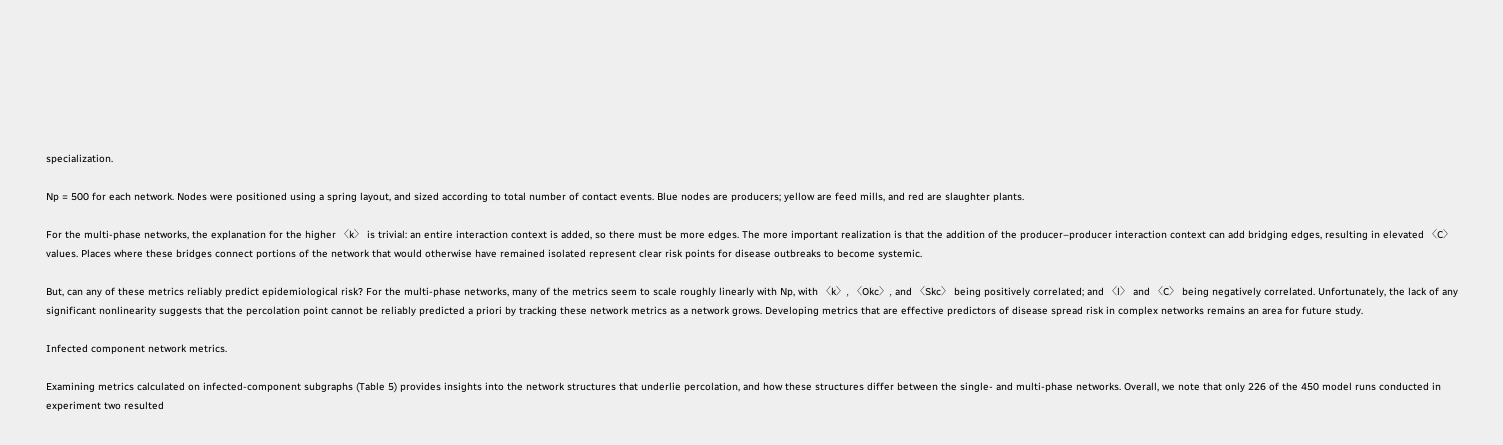specialization.

Np = 500 for each network. Nodes were positioned using a spring layout, and sized according to total number of contact events. Blue nodes are producers; yellow are feed mills, and red are slaughter plants.

For the multi-phase networks, the explanation for the higher 〈k〉 is trivial: an entire interaction context is added, so there must be more edges. The more important realization is that the addition of the producer–producer interaction context can add bridging edges, resulting in elevated 〈C〉 values. Places where these bridges connect portions of the network that would otherwise have remained isolated represent clear risk points for disease outbreaks to become systemic.

But, can any of these metrics reliably predict epidemiological risk? For the multi-phase networks, many of the metrics seem to scale roughly linearly with Np, with 〈k〉, 〈Okc〉, and 〈Skc〉 being positively correlated; and 〈l〉 and 〈C〉 being negatively correlated. Unfortunately, the lack of any significant nonlinearity suggests that the percolation point cannot be reliably predicted a priori by tracking these network metrics as a network grows. Developing metrics that are effective predictors of disease spread risk in complex networks remains an area for future study.

Infected component network metrics.

Examining metrics calculated on infected-component subgraphs (Table 5) provides insights into the network structures that underlie percolation, and how these structures differ between the single- and multi-phase networks. Overall, we note that only 226 of the 450 model runs conducted in experiment two resulted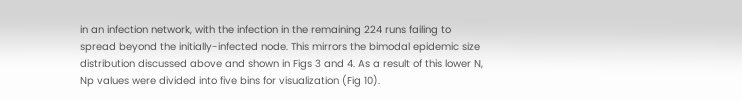in an infection network, with the infection in the remaining 224 runs failing to spread beyond the initially-infected node. This mirrors the bimodal epidemic size distribution discussed above and shown in Figs 3 and 4. As a result of this lower N, Np values were divided into five bins for visualization (Fig 10).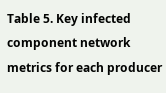Table 5. Key infected component network metrics for each producer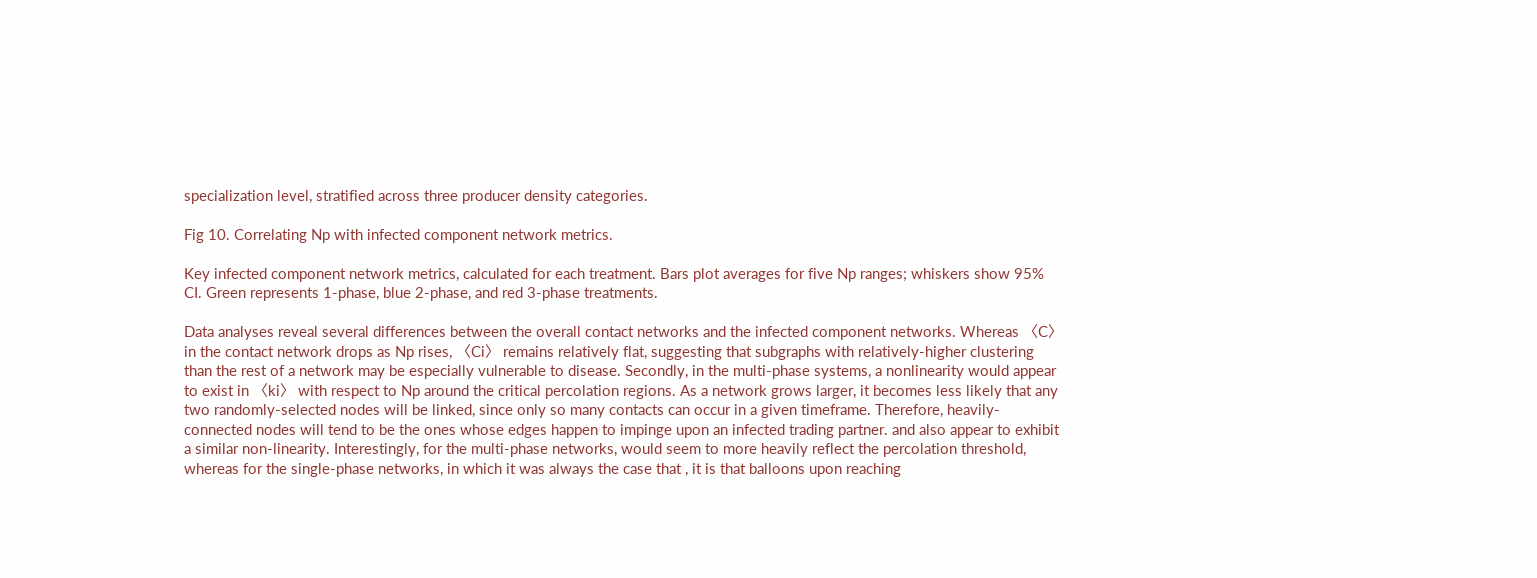specialization level, stratified across three producer density categories.

Fig 10. Correlating Np with infected component network metrics.

Key infected component network metrics, calculated for each treatment. Bars plot averages for five Np ranges; whiskers show 95% CI. Green represents 1-phase, blue 2-phase, and red 3-phase treatments.

Data analyses reveal several differences between the overall contact networks and the infected component networks. Whereas 〈C〉 in the contact network drops as Np rises, 〈Ci〉 remains relatively flat, suggesting that subgraphs with relatively-higher clustering than the rest of a network may be especially vulnerable to disease. Secondly, in the multi-phase systems, a nonlinearity would appear to exist in 〈ki〉 with respect to Np around the critical percolation regions. As a network grows larger, it becomes less likely that any two randomly-selected nodes will be linked, since only so many contacts can occur in a given timeframe. Therefore, heavily-connected nodes will tend to be the ones whose edges happen to impinge upon an infected trading partner. and also appear to exhibit a similar non-linearity. Interestingly, for the multi-phase networks, would seem to more heavily reflect the percolation threshold, whereas for the single-phase networks, in which it was always the case that , it is that balloons upon reaching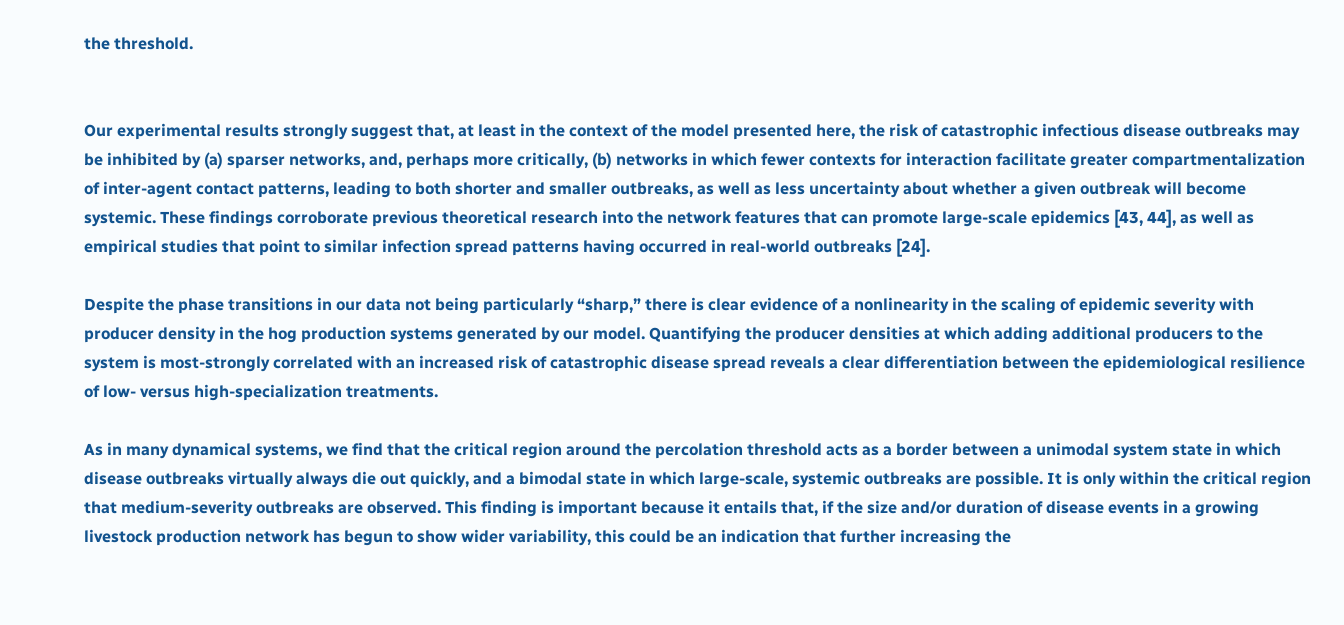the threshold.


Our experimental results strongly suggest that, at least in the context of the model presented here, the risk of catastrophic infectious disease outbreaks may be inhibited by (a) sparser networks, and, perhaps more critically, (b) networks in which fewer contexts for interaction facilitate greater compartmentalization of inter-agent contact patterns, leading to both shorter and smaller outbreaks, as well as less uncertainty about whether a given outbreak will become systemic. These findings corroborate previous theoretical research into the network features that can promote large-scale epidemics [43, 44], as well as empirical studies that point to similar infection spread patterns having occurred in real-world outbreaks [24].

Despite the phase transitions in our data not being particularly “sharp,” there is clear evidence of a nonlinearity in the scaling of epidemic severity with producer density in the hog production systems generated by our model. Quantifying the producer densities at which adding additional producers to the system is most-strongly correlated with an increased risk of catastrophic disease spread reveals a clear differentiation between the epidemiological resilience of low- versus high-specialization treatments.

As in many dynamical systems, we find that the critical region around the percolation threshold acts as a border between a unimodal system state in which disease outbreaks virtually always die out quickly, and a bimodal state in which large-scale, systemic outbreaks are possible. It is only within the critical region that medium-severity outbreaks are observed. This finding is important because it entails that, if the size and/or duration of disease events in a growing livestock production network has begun to show wider variability, this could be an indication that further increasing the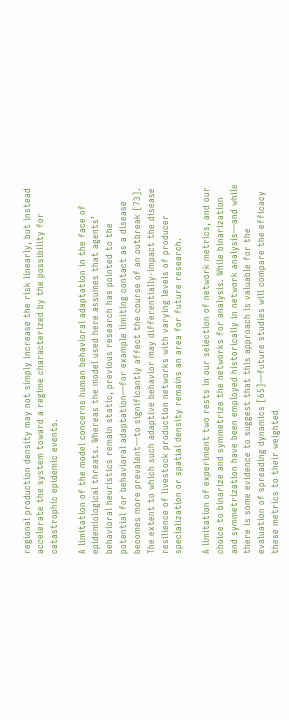regional production density may not simply increase the risk linearly, but instead accelerate the system toward a regime characterized by the possibility for catastrophic epidemic events.

A limitation of the model concerns human behavioral adaptation in the face of epidemiological threats. Whereas the model used here assumes that agents’ behavioral heuristics remain static, previous research has pointed to the potential for behavioral adaptation—for example limiting contact as a disease becomes more prevalent—to significantly affect the course of an outbreak [73]. The extent to which such adaptive behavior may differentially-impact the disease resilience of livestock production networks with varying levels of producer specialization or spatial density remains an area for future research.

A limitation of experiment two rests in our selection of network metrics, and our choice to binarize and symmetrize the networks for analysis. While binarization and symmetrization have been employed historically in network analysis—and while there is some evidence to suggest that this approach is valuable for the evaluation of spreading dynamics [65]—future studies will compare the efficacy these metrics to their weighted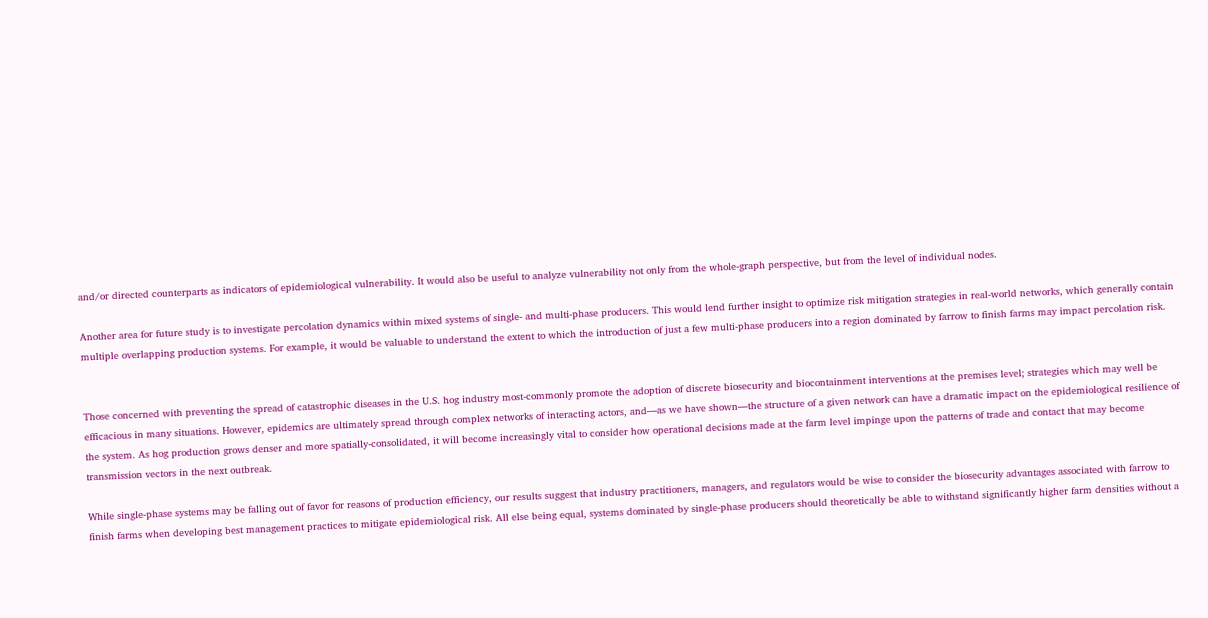and/or directed counterparts as indicators of epidemiological vulnerability. It would also be useful to analyze vulnerability not only from the whole-graph perspective, but from the level of individual nodes.

Another area for future study is to investigate percolation dynamics within mixed systems of single- and multi-phase producers. This would lend further insight to optimize risk mitigation strategies in real-world networks, which generally contain multiple overlapping production systems. For example, it would be valuable to understand the extent to which the introduction of just a few multi-phase producers into a region dominated by farrow to finish farms may impact percolation risk.


Those concerned with preventing the spread of catastrophic diseases in the U.S. hog industry most-commonly promote the adoption of discrete biosecurity and biocontainment interventions at the premises level; strategies which may well be efficacious in many situations. However, epidemics are ultimately spread through complex networks of interacting actors, and—as we have shown—the structure of a given network can have a dramatic impact on the epidemiological resilience of the system. As hog production grows denser and more spatially-consolidated, it will become increasingly vital to consider how operational decisions made at the farm level impinge upon the patterns of trade and contact that may become transmission vectors in the next outbreak.

While single-phase systems may be falling out of favor for reasons of production efficiency, our results suggest that industry practitioners, managers, and regulators would be wise to consider the biosecurity advantages associated with farrow to finish farms when developing best management practices to mitigate epidemiological risk. All else being equal, systems dominated by single-phase producers should theoretically be able to withstand significantly higher farm densities without a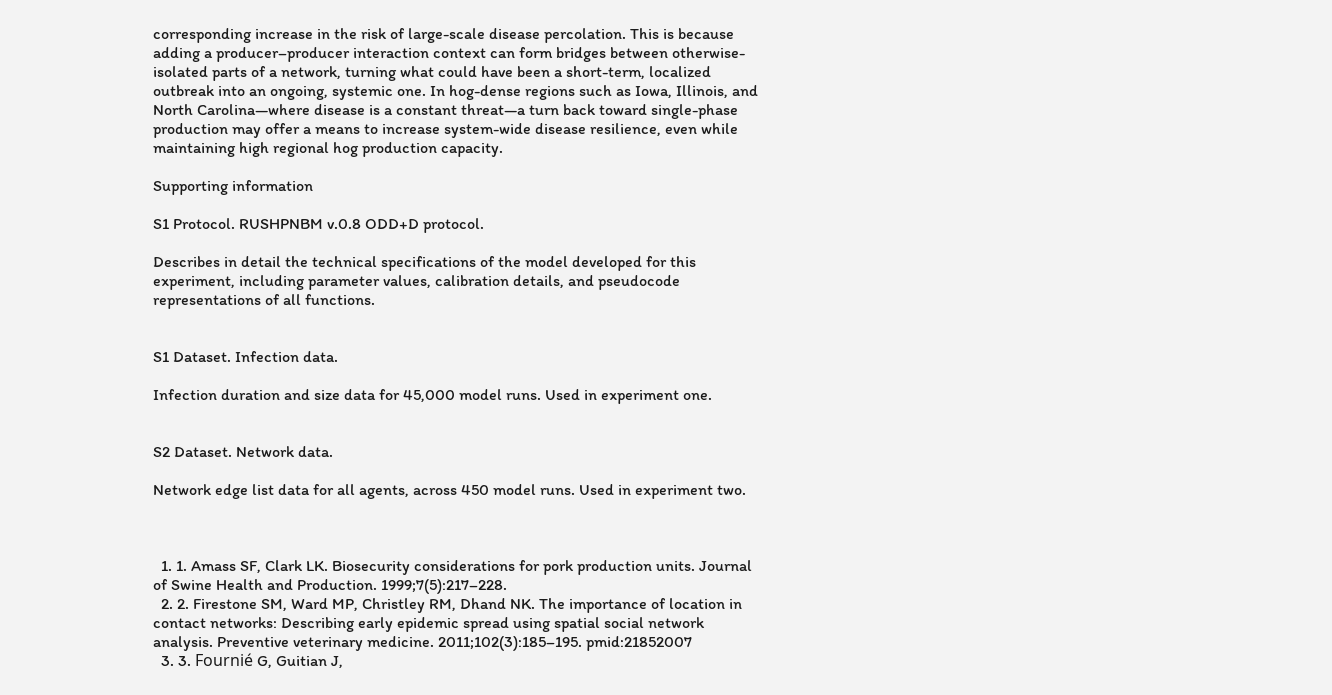corresponding increase in the risk of large-scale disease percolation. This is because adding a producer–producer interaction context can form bridges between otherwise-isolated parts of a network, turning what could have been a short-term, localized outbreak into an ongoing, systemic one. In hog-dense regions such as Iowa, Illinois, and North Carolina—where disease is a constant threat—a turn back toward single-phase production may offer a means to increase system-wide disease resilience, even while maintaining high regional hog production capacity.

Supporting information

S1 Protocol. RUSHPNBM v.0.8 ODD+D protocol.

Describes in detail the technical specifications of the model developed for this experiment, including parameter values, calibration details, and pseudocode representations of all functions.


S1 Dataset. Infection data.

Infection duration and size data for 45,000 model runs. Used in experiment one.


S2 Dataset. Network data.

Network edge list data for all agents, across 450 model runs. Used in experiment two.



  1. 1. Amass SF, Clark LK. Biosecurity considerations for pork production units. Journal of Swine Health and Production. 1999;7(5):217–228.
  2. 2. Firestone SM, Ward MP, Christley RM, Dhand NK. The importance of location in contact networks: Describing early epidemic spread using spatial social network analysis. Preventive veterinary medicine. 2011;102(3):185–195. pmid:21852007
  3. 3. Fournié G, Guitian J,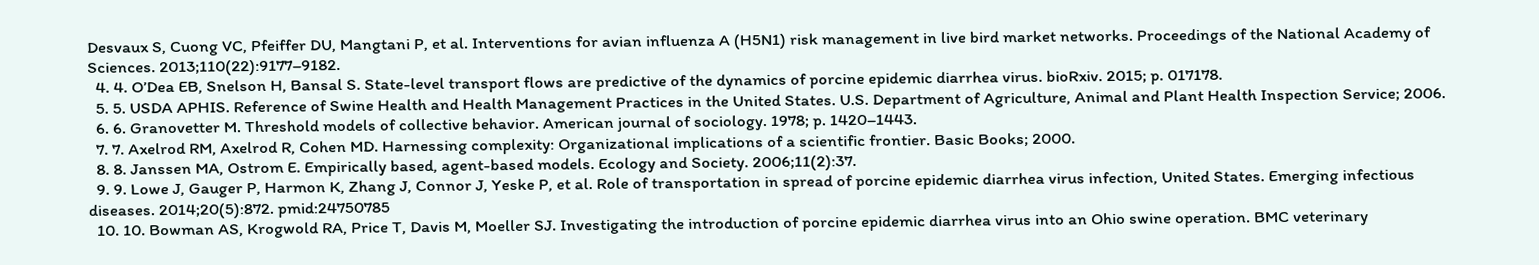Desvaux S, Cuong VC, Pfeiffer DU, Mangtani P, et al. Interventions for avian influenza A (H5N1) risk management in live bird market networks. Proceedings of the National Academy of Sciences. 2013;110(22):9177–9182.
  4. 4. O’Dea EB, Snelson H, Bansal S. State-level transport flows are predictive of the dynamics of porcine epidemic diarrhea virus. bioRxiv. 2015; p. 017178.
  5. 5. USDA APHIS. Reference of Swine Health and Health Management Practices in the United States. U.S. Department of Agriculture, Animal and Plant Health Inspection Service; 2006.
  6. 6. Granovetter M. Threshold models of collective behavior. American journal of sociology. 1978; p. 1420–1443.
  7. 7. Axelrod RM, Axelrod R, Cohen MD. Harnessing complexity: Organizational implications of a scientific frontier. Basic Books; 2000.
  8. 8. Janssen MA, Ostrom E. Empirically based, agent-based models. Ecology and Society. 2006;11(2):37.
  9. 9. Lowe J, Gauger P, Harmon K, Zhang J, Connor J, Yeske P, et al. Role of transportation in spread of porcine epidemic diarrhea virus infection, United States. Emerging infectious diseases. 2014;20(5):872. pmid:24750785
  10. 10. Bowman AS, Krogwold RA, Price T, Davis M, Moeller SJ. Investigating the introduction of porcine epidemic diarrhea virus into an Ohio swine operation. BMC veterinary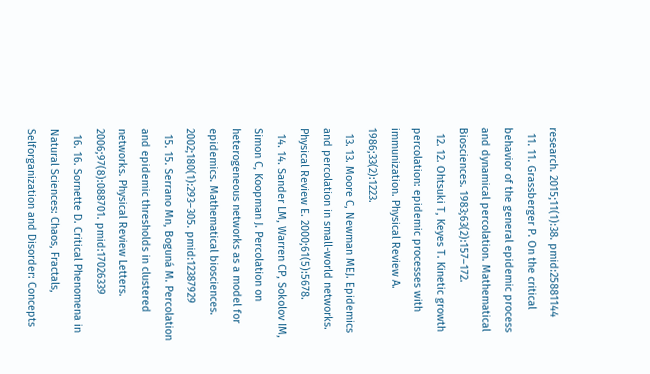research. 2015;11(1):38. pmid:25881144
  11. 11. Grassberger P. On the critical behavior of the general epidemic process and dynamical percolation. Mathematical Biosciences. 1983;63(2):157–172.
  12. 12. Ohtsuki T, Keyes T. Kinetic growth percolation: epidemic processes with immunization. Physical Review A. 1986;33(2):1223.
  13. 13. Moore C, Newman MEJ. Epidemics and percolation in small-world networks. Physical Review E. 2000;61(5):5678.
  14. 14. Sander LM, Warren CP, Sokolov IM, Simon C, Koopman J. Percolation on heterogeneous networks as a model for epidemics. Mathematical biosciences. 2002;180(1):293–305. pmid:12387929
  15. 15. Serrano Mn, Boguná M. Percolation and epidemic thresholds in clustered networks. Physical Review Letters. 2006;97(8):088701. pmid:17026339
  16. 16. Sornette D. Critical Phenomena in Natural Sciences: Chaos, Fractals, Selforganization and Disorder: Concepts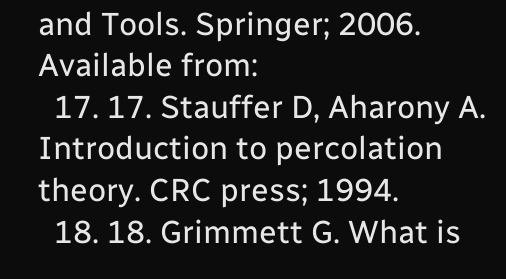and Tools. Springer; 2006. Available from:
  17. 17. Stauffer D, Aharony A. Introduction to percolation theory. CRC press; 1994.
  18. 18. Grimmett G. What is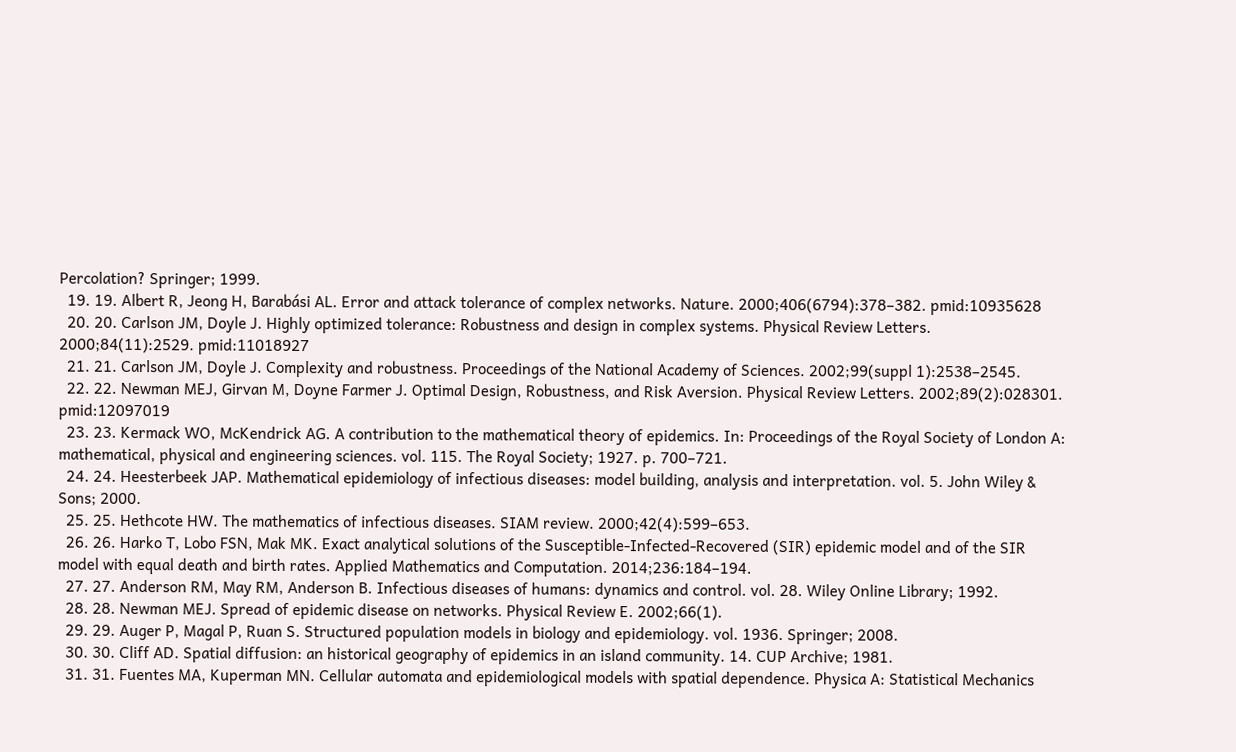Percolation? Springer; 1999.
  19. 19. Albert R, Jeong H, Barabási AL. Error and attack tolerance of complex networks. Nature. 2000;406(6794):378–382. pmid:10935628
  20. 20. Carlson JM, Doyle J. Highly optimized tolerance: Robustness and design in complex systems. Physical Review Letters. 2000;84(11):2529. pmid:11018927
  21. 21. Carlson JM, Doyle J. Complexity and robustness. Proceedings of the National Academy of Sciences. 2002;99(suppl 1):2538–2545.
  22. 22. Newman MEJ, Girvan M, Doyne Farmer J. Optimal Design, Robustness, and Risk Aversion. Physical Review Letters. 2002;89(2):028301. pmid:12097019
  23. 23. Kermack WO, McKendrick AG. A contribution to the mathematical theory of epidemics. In: Proceedings of the Royal Society of London A: mathematical, physical and engineering sciences. vol. 115. The Royal Society; 1927. p. 700–721.
  24. 24. Heesterbeek JAP. Mathematical epidemiology of infectious diseases: model building, analysis and interpretation. vol. 5. John Wiley & Sons; 2000.
  25. 25. Hethcote HW. The mathematics of infectious diseases. SIAM review. 2000;42(4):599–653.
  26. 26. Harko T, Lobo FSN, Mak MK. Exact analytical solutions of the Susceptible-Infected-Recovered (SIR) epidemic model and of the SIR model with equal death and birth rates. Applied Mathematics and Computation. 2014;236:184–194.
  27. 27. Anderson RM, May RM, Anderson B. Infectious diseases of humans: dynamics and control. vol. 28. Wiley Online Library; 1992.
  28. 28. Newman MEJ. Spread of epidemic disease on networks. Physical Review E. 2002;66(1).
  29. 29. Auger P, Magal P, Ruan S. Structured population models in biology and epidemiology. vol. 1936. Springer; 2008.
  30. 30. Cliff AD. Spatial diffusion: an historical geography of epidemics in an island community. 14. CUP Archive; 1981.
  31. 31. Fuentes MA, Kuperman MN. Cellular automata and epidemiological models with spatial dependence. Physica A: Statistical Mechanics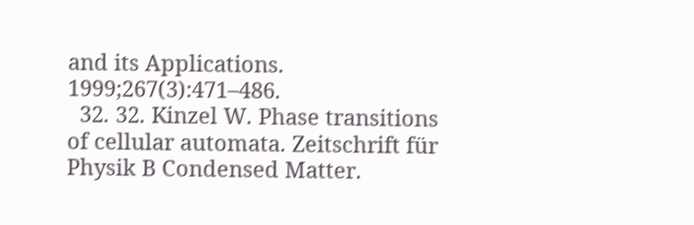and its Applications. 1999;267(3):471–486.
  32. 32. Kinzel W. Phase transitions of cellular automata. Zeitschrift für Physik B Condensed Matter.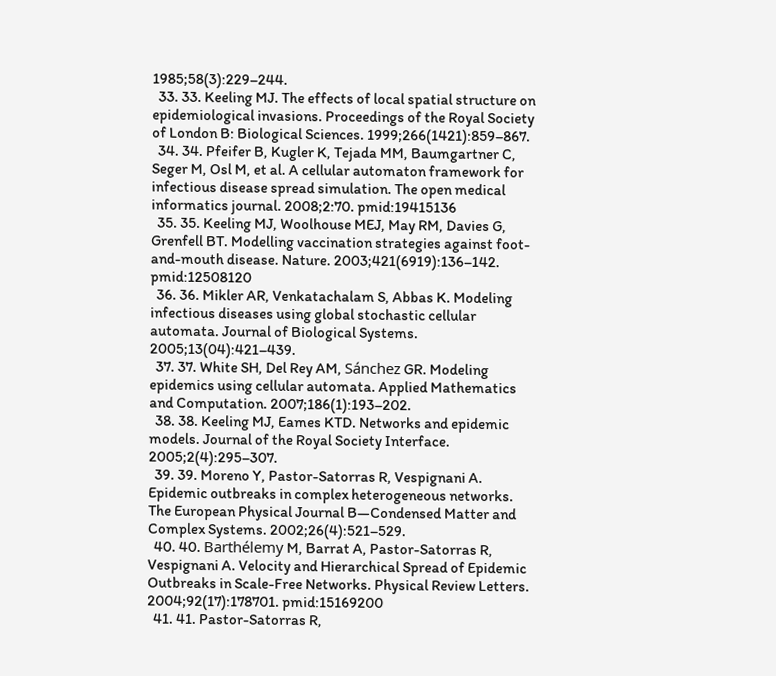1985;58(3):229–244.
  33. 33. Keeling MJ. The effects of local spatial structure on epidemiological invasions. Proceedings of the Royal Society of London B: Biological Sciences. 1999;266(1421):859–867.
  34. 34. Pfeifer B, Kugler K, Tejada MM, Baumgartner C, Seger M, Osl M, et al. A cellular automaton framework for infectious disease spread simulation. The open medical informatics journal. 2008;2:70. pmid:19415136
  35. 35. Keeling MJ, Woolhouse MEJ, May RM, Davies G, Grenfell BT. Modelling vaccination strategies against foot-and-mouth disease. Nature. 2003;421(6919):136–142. pmid:12508120
  36. 36. Mikler AR, Venkatachalam S, Abbas K. Modeling infectious diseases using global stochastic cellular automata. Journal of Biological Systems. 2005;13(04):421–439.
  37. 37. White SH, Del Rey AM, Sánchez GR. Modeling epidemics using cellular automata. Applied Mathematics and Computation. 2007;186(1):193–202.
  38. 38. Keeling MJ, Eames KTD. Networks and epidemic models. Journal of the Royal Society Interface. 2005;2(4):295–307.
  39. 39. Moreno Y, Pastor-Satorras R, Vespignani A. Epidemic outbreaks in complex heterogeneous networks. The European Physical Journal B—Condensed Matter and Complex Systems. 2002;26(4):521–529.
  40. 40. Barthélemy M, Barrat A, Pastor-Satorras R, Vespignani A. Velocity and Hierarchical Spread of Epidemic Outbreaks in Scale-Free Networks. Physical Review Letters. 2004;92(17):178701. pmid:15169200
  41. 41. Pastor-Satorras R,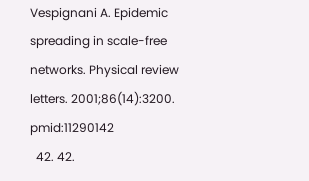Vespignani A. Epidemic spreading in scale-free networks. Physical review letters. 2001;86(14):3200. pmid:11290142
  42. 42.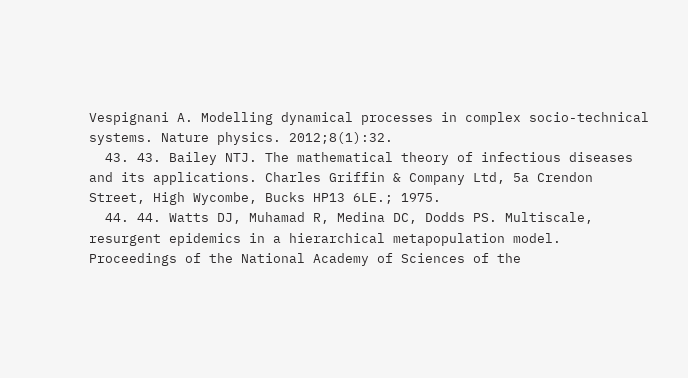Vespignani A. Modelling dynamical processes in complex socio-technical systems. Nature physics. 2012;8(1):32.
  43. 43. Bailey NTJ. The mathematical theory of infectious diseases and its applications. Charles Griffin & Company Ltd, 5a Crendon Street, High Wycombe, Bucks HP13 6LE.; 1975.
  44. 44. Watts DJ, Muhamad R, Medina DC, Dodds PS. Multiscale, resurgent epidemics in a hierarchical metapopulation model. Proceedings of the National Academy of Sciences of the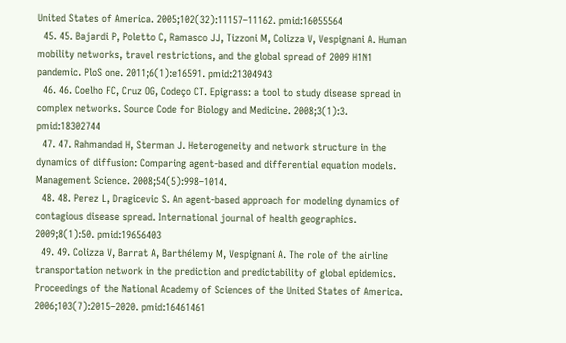United States of America. 2005;102(32):11157–11162. pmid:16055564
  45. 45. Bajardi P, Poletto C, Ramasco JJ, Tizzoni M, Colizza V, Vespignani A. Human mobility networks, travel restrictions, and the global spread of 2009 H1N1 pandemic. PloS one. 2011;6(1):e16591. pmid:21304943
  46. 46. Coelho FC, Cruz OG, Codeço CT. Epigrass: a tool to study disease spread in complex networks. Source Code for Biology and Medicine. 2008;3(1):3. pmid:18302744
  47. 47. Rahmandad H, Sterman J. Heterogeneity and network structure in the dynamics of diffusion: Comparing agent-based and differential equation models. Management Science. 2008;54(5):998–1014.
  48. 48. Perez L, Dragicevic S. An agent-based approach for modeling dynamics of contagious disease spread. International journal of health geographics. 2009;8(1):50. pmid:19656403
  49. 49. Colizza V, Barrat A, Barthélemy M, Vespignani A. The role of the airline transportation network in the prediction and predictability of global epidemics. Proceedings of the National Academy of Sciences of the United States of America. 2006;103(7):2015–2020. pmid:16461461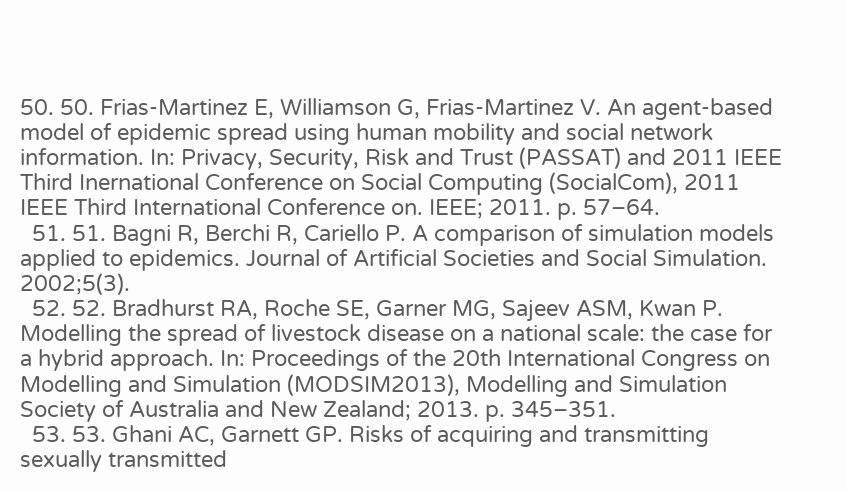50. 50. Frias-Martinez E, Williamson G, Frias-Martinez V. An agent-based model of epidemic spread using human mobility and social network information. In: Privacy, Security, Risk and Trust (PASSAT) and 2011 IEEE Third Inernational Conference on Social Computing (SocialCom), 2011 IEEE Third International Conference on. IEEE; 2011. p. 57–64.
  51. 51. Bagni R, Berchi R, Cariello P. A comparison of simulation models applied to epidemics. Journal of Artificial Societies and Social Simulation. 2002;5(3).
  52. 52. Bradhurst RA, Roche SE, Garner MG, Sajeev ASM, Kwan P. Modelling the spread of livestock disease on a national scale: the case for a hybrid approach. In: Proceedings of the 20th International Congress on Modelling and Simulation (MODSIM2013), Modelling and Simulation Society of Australia and New Zealand; 2013. p. 345–351.
  53. 53. Ghani AC, Garnett GP. Risks of acquiring and transmitting sexually transmitted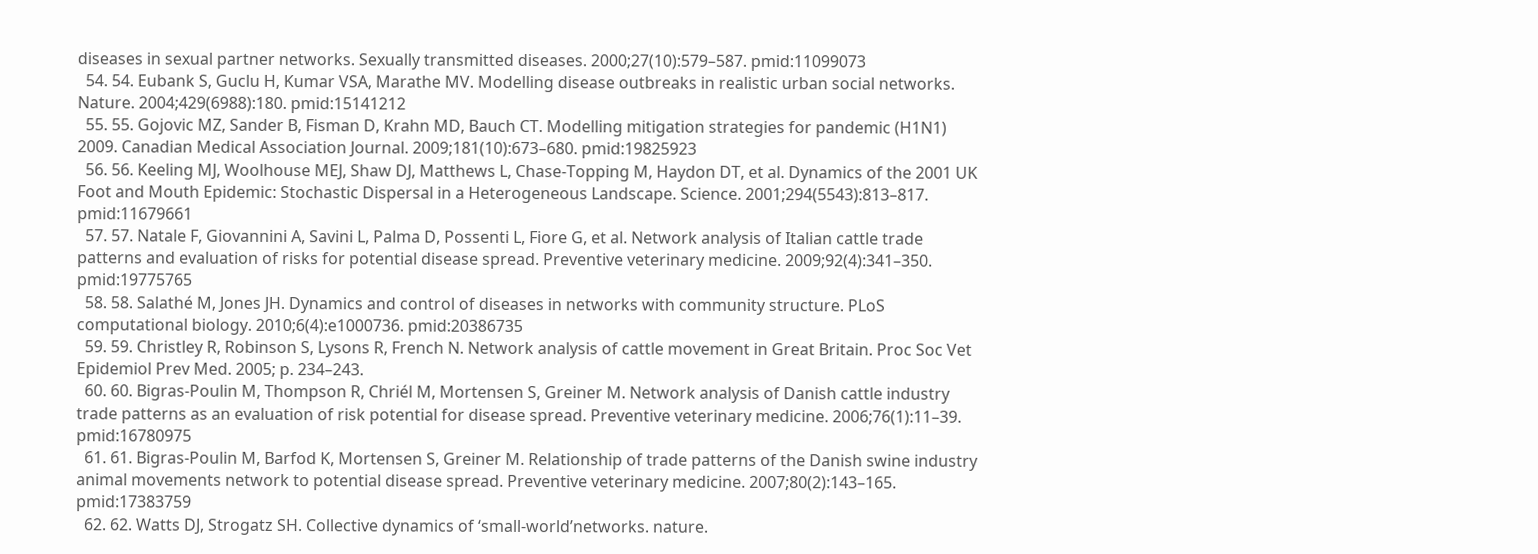diseases in sexual partner networks. Sexually transmitted diseases. 2000;27(10):579–587. pmid:11099073
  54. 54. Eubank S, Guclu H, Kumar VSA, Marathe MV. Modelling disease outbreaks in realistic urban social networks. Nature. 2004;429(6988):180. pmid:15141212
  55. 55. Gojovic MZ, Sander B, Fisman D, Krahn MD, Bauch CT. Modelling mitigation strategies for pandemic (H1N1) 2009. Canadian Medical Association Journal. 2009;181(10):673–680. pmid:19825923
  56. 56. Keeling MJ, Woolhouse MEJ, Shaw DJ, Matthews L, Chase-Topping M, Haydon DT, et al. Dynamics of the 2001 UK Foot and Mouth Epidemic: Stochastic Dispersal in a Heterogeneous Landscape. Science. 2001;294(5543):813–817. pmid:11679661
  57. 57. Natale F, Giovannini A, Savini L, Palma D, Possenti L, Fiore G, et al. Network analysis of Italian cattle trade patterns and evaluation of risks for potential disease spread. Preventive veterinary medicine. 2009;92(4):341–350. pmid:19775765
  58. 58. Salathé M, Jones JH. Dynamics and control of diseases in networks with community structure. PLoS computational biology. 2010;6(4):e1000736. pmid:20386735
  59. 59. Christley R, Robinson S, Lysons R, French N. Network analysis of cattle movement in Great Britain. Proc Soc Vet Epidemiol Prev Med. 2005; p. 234–243.
  60. 60. Bigras-Poulin M, Thompson R, Chriél M, Mortensen S, Greiner M. Network analysis of Danish cattle industry trade patterns as an evaluation of risk potential for disease spread. Preventive veterinary medicine. 2006;76(1):11–39. pmid:16780975
  61. 61. Bigras-Poulin M, Barfod K, Mortensen S, Greiner M. Relationship of trade patterns of the Danish swine industry animal movements network to potential disease spread. Preventive veterinary medicine. 2007;80(2):143–165. pmid:17383759
  62. 62. Watts DJ, Strogatz SH. Collective dynamics of ‘small-world’networks. nature.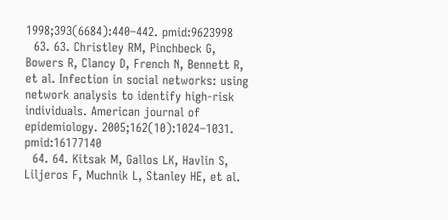1998;393(6684):440–442. pmid:9623998
  63. 63. Christley RM, Pinchbeck G, Bowers R, Clancy D, French N, Bennett R, et al. Infection in social networks: using network analysis to identify high-risk individuals. American journal of epidemiology. 2005;162(10):1024–1031. pmid:16177140
  64. 64. Kitsak M, Gallos LK, Havlin S, Liljeros F, Muchnik L, Stanley HE, et al.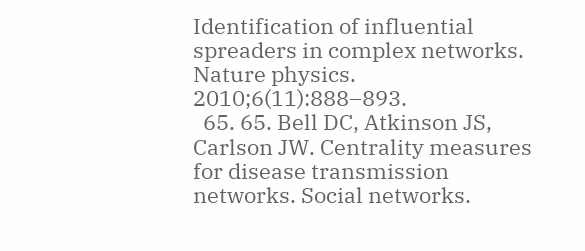Identification of influential spreaders in complex networks. Nature physics. 2010;6(11):888–893.
  65. 65. Bell DC, Atkinson JS, Carlson JW. Centrality measures for disease transmission networks. Social networks.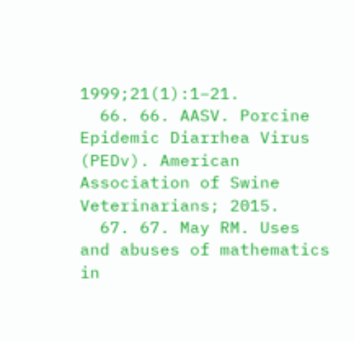1999;21(1):1–21.
  66. 66. AASV. Porcine Epidemic Diarrhea Virus (PEDv). American Association of Swine Veterinarians; 2015.
  67. 67. May RM. Uses and abuses of mathematics in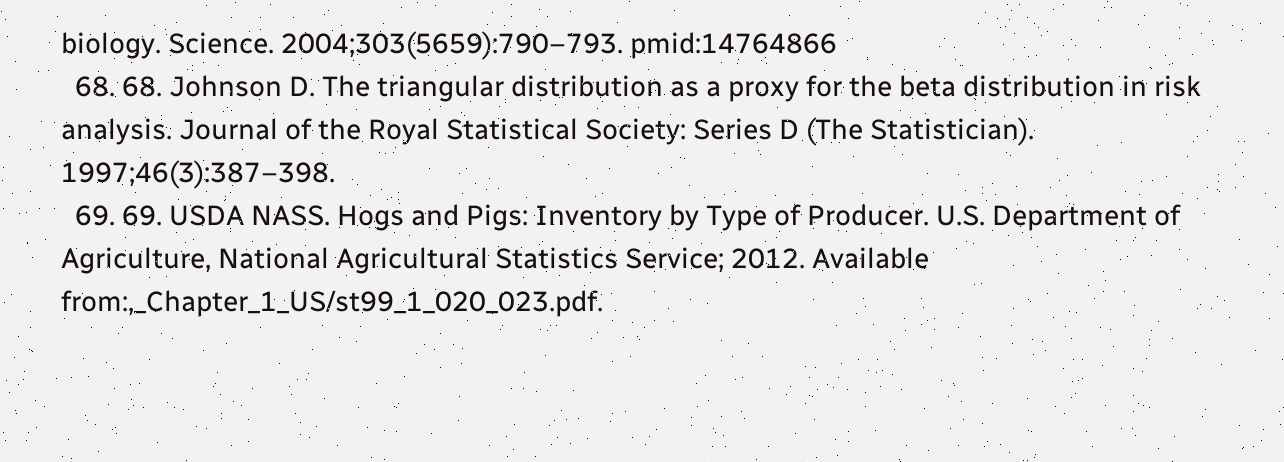biology. Science. 2004;303(5659):790–793. pmid:14764866
  68. 68. Johnson D. The triangular distribution as a proxy for the beta distribution in risk analysis. Journal of the Royal Statistical Society: Series D (The Statistician). 1997;46(3):387–398.
  69. 69. USDA NASS. Hogs and Pigs: Inventory by Type of Producer. U.S. Department of Agriculture, National Agricultural Statistics Service; 2012. Available from:,_Chapter_1_US/st99_1_020_023.pdf.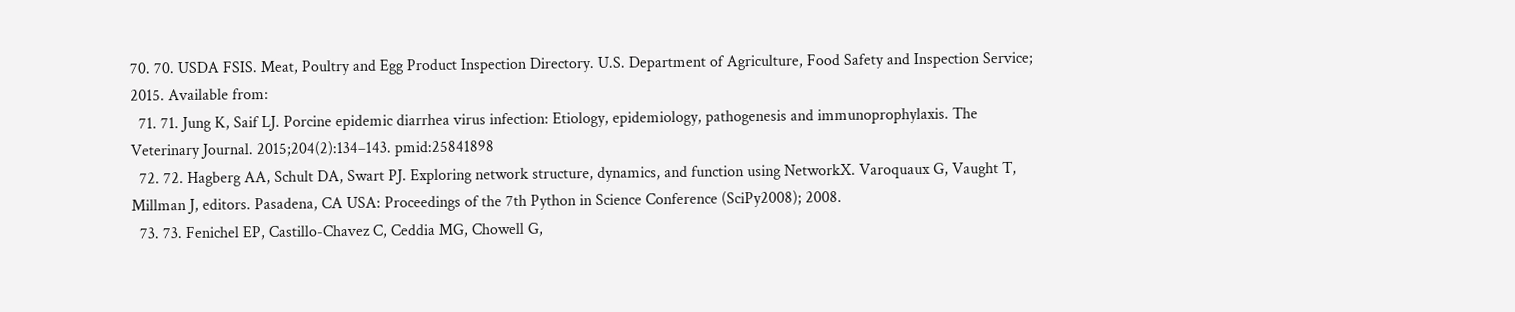70. 70. USDA FSIS. Meat, Poultry and Egg Product Inspection Directory. U.S. Department of Agriculture, Food Safety and Inspection Service; 2015. Available from:
  71. 71. Jung K, Saif LJ. Porcine epidemic diarrhea virus infection: Etiology, epidemiology, pathogenesis and immunoprophylaxis. The Veterinary Journal. 2015;204(2):134–143. pmid:25841898
  72. 72. Hagberg AA, Schult DA, Swart PJ. Exploring network structure, dynamics, and function using NetworkX. Varoquaux G, Vaught T, Millman J, editors. Pasadena, CA USA: Proceedings of the 7th Python in Science Conference (SciPy2008); 2008.
  73. 73. Fenichel EP, Castillo-Chavez C, Ceddia MG, Chowell G,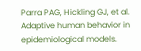Parra PAG, Hickling GJ, et al. Adaptive human behavior in epidemiological models.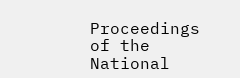Proceedings of the National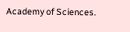Academy of Sciences.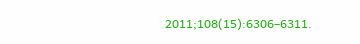2011;108(15):6306–6311.